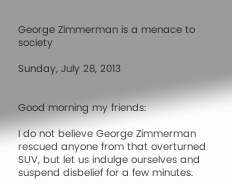George Zimmerman is a menace to society

Sunday, July 28, 2013


Good morning my friends:

I do not believe George Zimmerman rescued anyone from that overturned SUV, but let us indulge ourselves and suspend disbelief for a few minutes.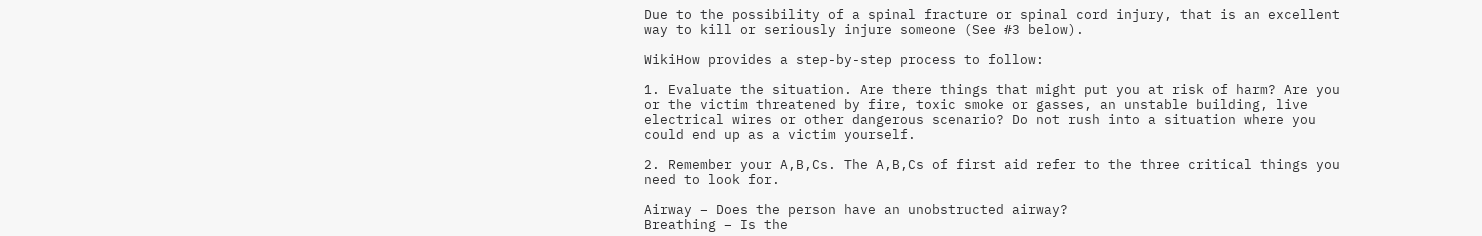Due to the possibility of a spinal fracture or spinal cord injury, that is an excellent way to kill or seriously injure someone (See #3 below).

WikiHow provides a step-by-step process to follow:

1. Evaluate the situation. Are there things that might put you at risk of harm? Are you or the victim threatened by fire, toxic smoke or gasses, an unstable building, live electrical wires or other dangerous scenario? Do not rush into a situation where you could end up as a victim yourself.

2. Remember your A,B,Cs. The A,B,Cs of first aid refer to the three critical things you need to look for.

Airway – Does the person have an unobstructed airway?
Breathing – Is the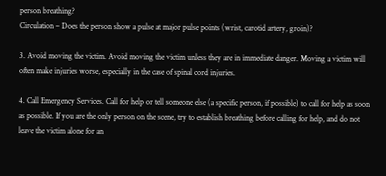person breathing?
Circulation – Does the person show a pulse at major pulse points (wrist, carotid artery, groin)?

3. Avoid moving the victim. Avoid moving the victim unless they are in immediate danger. Moving a victim will often make injuries worse, especially in the case of spinal cord injuries.

4. Call Emergency Services. Call for help or tell someone else (a specific person, if possible) to call for help as soon as possible. If you are the only person on the scene, try to establish breathing before calling for help, and do not leave the victim alone for an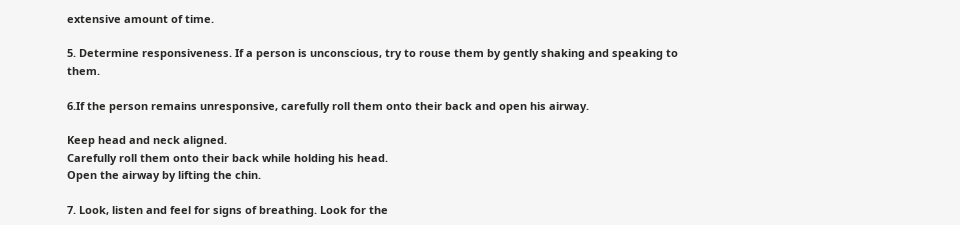extensive amount of time.

5. Determine responsiveness. If a person is unconscious, try to rouse them by gently shaking and speaking to them.

6.If the person remains unresponsive, carefully roll them onto their back and open his airway.

Keep head and neck aligned.
Carefully roll them onto their back while holding his head.
Open the airway by lifting the chin.

7. Look, listen and feel for signs of breathing. Look for the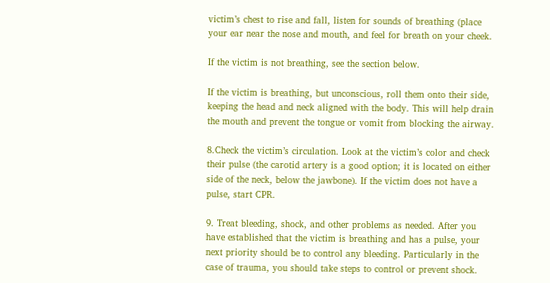victim’s chest to rise and fall, listen for sounds of breathing (place your ear near the nose and mouth, and feel for breath on your cheek.

If the victim is not breathing, see the section below.

If the victim is breathing, but unconscious, roll them onto their side, keeping the head and neck aligned with the body. This will help drain the mouth and prevent the tongue or vomit from blocking the airway.

8.Check the victim’s circulation. Look at the victim’s color and check their pulse (the carotid artery is a good option; it is located on either side of the neck, below the jawbone). If the victim does not have a pulse, start CPR.

9. Treat bleeding, shock, and other problems as needed. After you have established that the victim is breathing and has a pulse, your next priority should be to control any bleeding. Particularly in the case of trauma, you should take steps to control or prevent shock.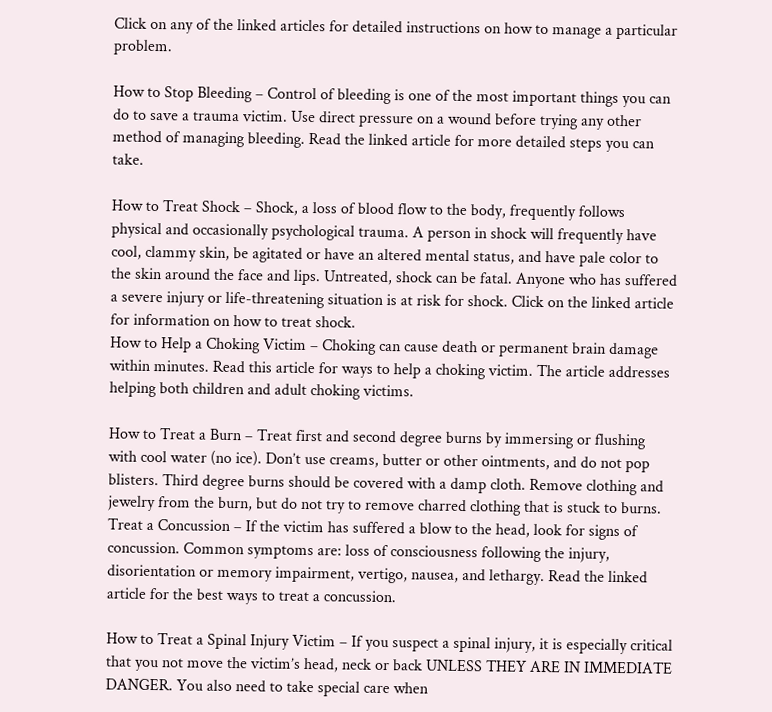Click on any of the linked articles for detailed instructions on how to manage a particular problem.

How to Stop Bleeding – Control of bleeding is one of the most important things you can do to save a trauma victim. Use direct pressure on a wound before trying any other method of managing bleeding. Read the linked article for more detailed steps you can take.

How to Treat Shock – Shock, a loss of blood flow to the body, frequently follows physical and occasionally psychological trauma. A person in shock will frequently have cool, clammy skin, be agitated or have an altered mental status, and have pale color to the skin around the face and lips. Untreated, shock can be fatal. Anyone who has suffered a severe injury or life-threatening situation is at risk for shock. Click on the linked article for information on how to treat shock.
How to Help a Choking Victim – Choking can cause death or permanent brain damage within minutes. Read this article for ways to help a choking victim. The article addresses helping both children and adult choking victims.

How to Treat a Burn – Treat first and second degree burns by immersing or flushing with cool water (no ice). Don’t use creams, butter or other ointments, and do not pop blisters. Third degree burns should be covered with a damp cloth. Remove clothing and jewelry from the burn, but do not try to remove charred clothing that is stuck to burns.
Treat a Concussion – If the victim has suffered a blow to the head, look for signs of concussion. Common symptoms are: loss of consciousness following the injury, disorientation or memory impairment, vertigo, nausea, and lethargy. Read the linked article for the best ways to treat a concussion.

How to Treat a Spinal Injury Victim – If you suspect a spinal injury, it is especially critical that you not move the victim’s head, neck or back UNLESS THEY ARE IN IMMEDIATE DANGER. You also need to take special care when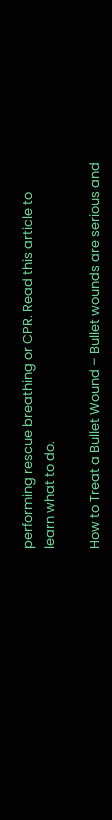performing rescue breathing or CPR. Read this article to learn what to do.

How to Treat a Bullet Wound – Bullet wounds are serious and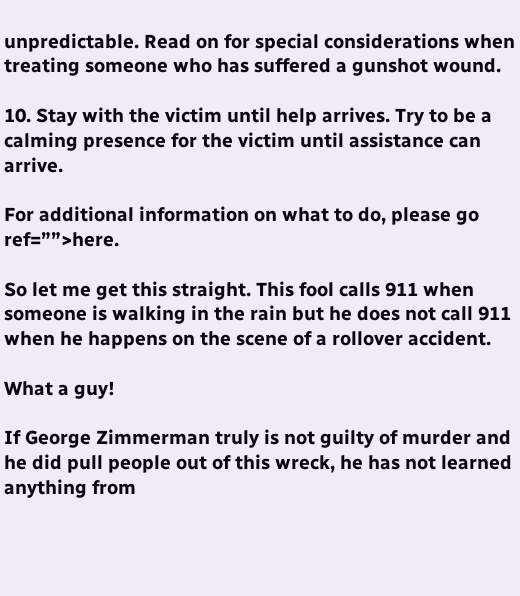unpredictable. Read on for special considerations when treating someone who has suffered a gunshot wound.

10. Stay with the victim until help arrives. Try to be a calming presence for the victim until assistance can arrive.

For additional information on what to do, please go ref=””>here.

So let me get this straight. This fool calls 911 when someone is walking in the rain but he does not call 911 when he happens on the scene of a rollover accident.

What a guy!

If George Zimmerman truly is not guilty of murder and he did pull people out of this wreck, he has not learned anything from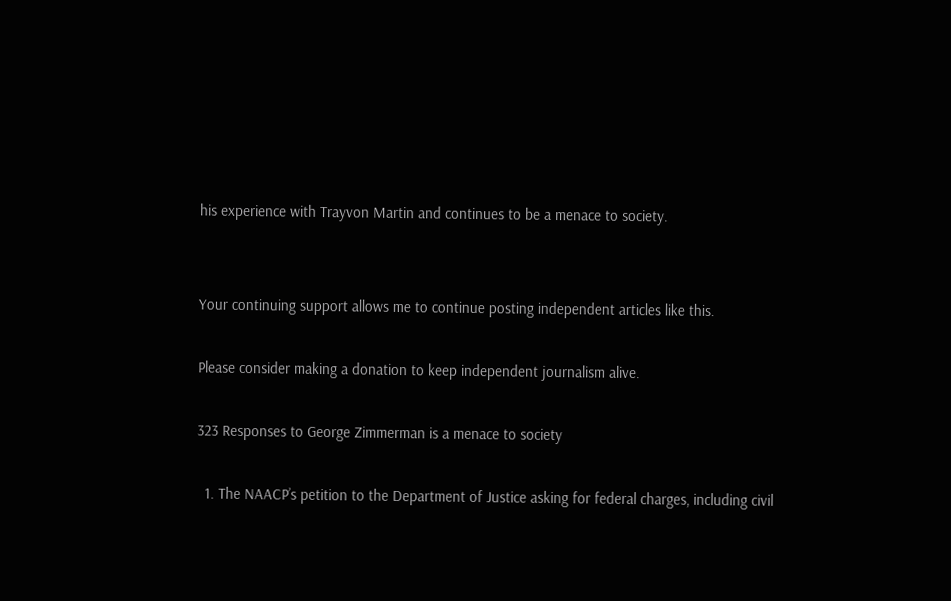his experience with Trayvon Martin and continues to be a menace to society.


Your continuing support allows me to continue posting independent articles like this.

Please consider making a donation to keep independent journalism alive.

323 Responses to George Zimmerman is a menace to society

  1. The NAACP’s petition to the Department of Justice asking for federal charges, including civil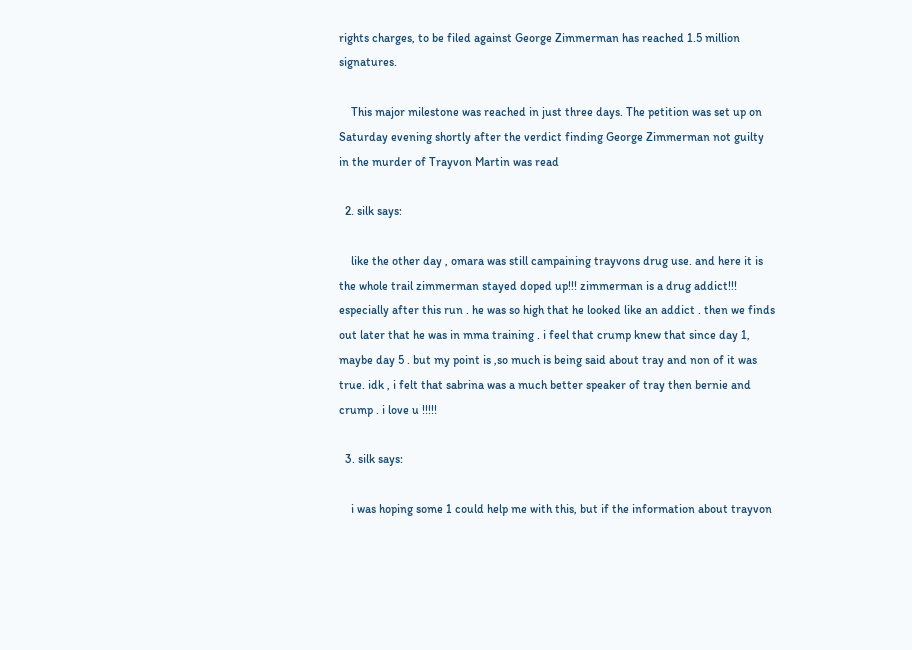rights charges, to be filed against George Zimmerman has reached 1.5 million signatures.

    This major milestone was reached in just three days. The petition was set up on Saturday evening shortly after the verdict finding George Zimmerman not guilty in the murder of Trayvon Martin was read

  2. silk says:

    like the other day , omara was still campaining trayvons drug use. and here it is the whole trail zimmerman stayed doped up!!! zimmerman is a drug addict!!! especially after this run . he was so high that he looked like an addict . then we finds out later that he was in mma training . i feel that crump knew that since day 1, maybe day 5 . but my point is ,so much is being said about tray and non of it was true. idk , i felt that sabrina was a much better speaker of tray then bernie and crump . i love u !!!!!

  3. silk says:

    i was hoping some 1 could help me with this, but if the information about trayvon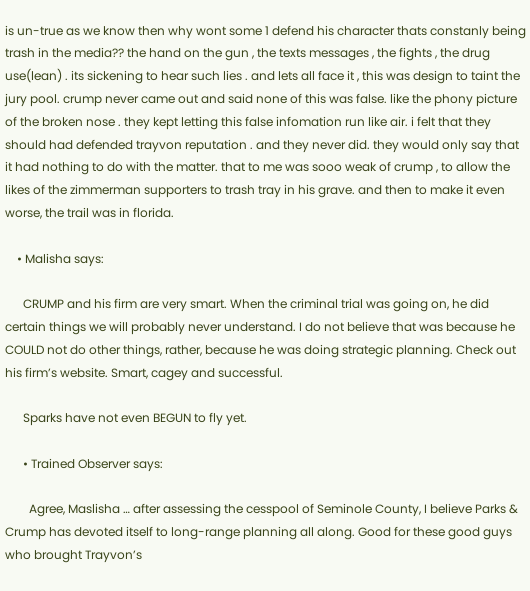is un-true as we know then why wont some 1 defend his character thats constanly being trash in the media?? the hand on the gun , the texts messages , the fights , the drug use(lean) . its sickening to hear such lies . and lets all face it , this was design to taint the jury pool. crump never came out and said none of this was false. like the phony picture of the broken nose . they kept letting this false infomation run like air. i felt that they should had defended trayvon reputation . and they never did. they would only say that it had nothing to do with the matter. that to me was sooo weak of crump , to allow the likes of the zimmerman supporters to trash tray in his grave. and then to make it even worse, the trail was in florida.

    • Malisha says:

      CRUMP and his firm are very smart. When the criminal trial was going on, he did certain things we will probably never understand. I do not believe that was because he COULD not do other things, rather, because he was doing strategic planning. Check out his firm’s website. Smart, cagey and successful.

      Sparks have not even BEGUN to fly yet.

      • Trained Observer says:

        Agree, Maslisha … after assessing the cesspool of Seminole County, I believe Parks & Crump has devoted itself to long-range planning all along. Good for these good guys who brought Trayvon’s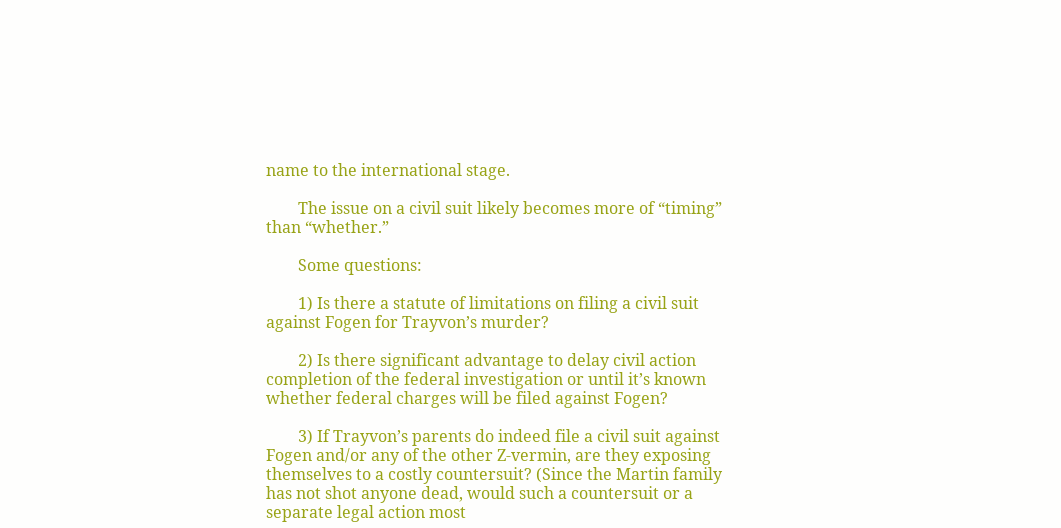name to the international stage.

        The issue on a civil suit likely becomes more of “timing” than “whether.”

        Some questions:

        1) Is there a statute of limitations on filing a civil suit against Fogen for Trayvon’s murder?

        2) Is there significant advantage to delay civil action completion of the federal investigation or until it’s known whether federal charges will be filed against Fogen?

        3) If Trayvon’s parents do indeed file a civil suit against Fogen and/or any of the other Z-vermin, are they exposing themselves to a costly countersuit? (Since the Martin family has not shot anyone dead, would such a countersuit or a separate legal action most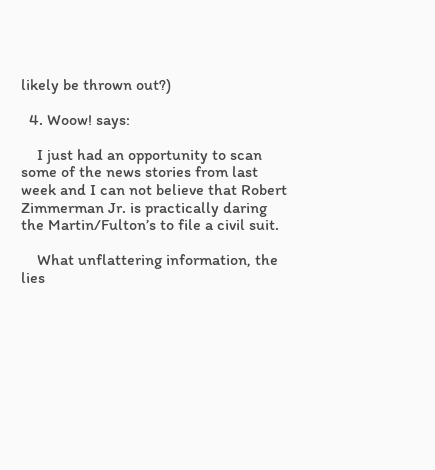likely be thrown out?)

  4. Woow! says:

    I just had an opportunity to scan some of the news stories from last week and I can not believe that Robert Zimmerman Jr. is practically daring the Martin/Fulton’s to file a civil suit.

    What unflattering information, the lies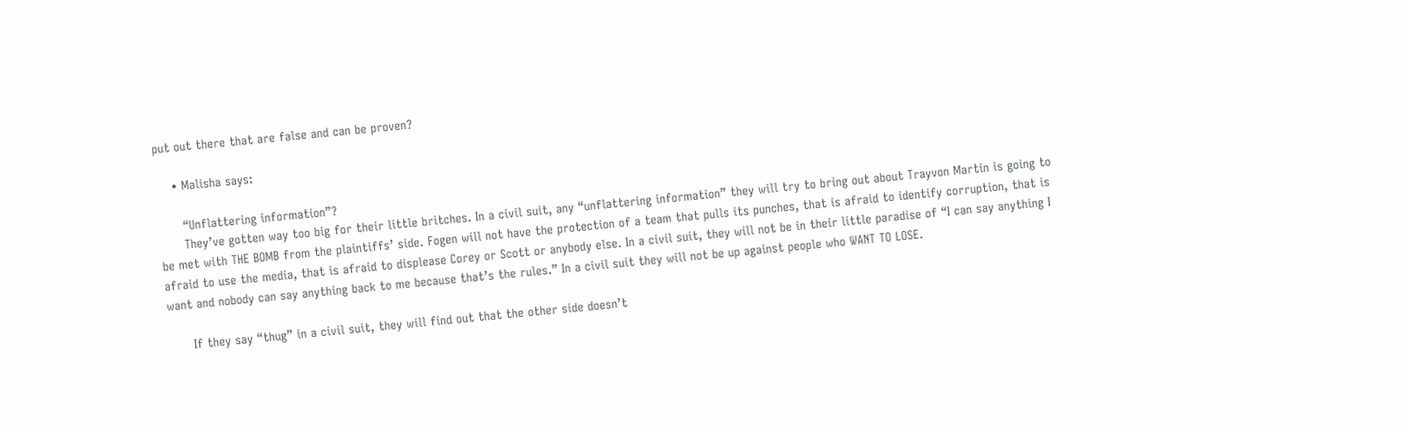put out there that are false and can be proven?

    • Malisha says:

      “Unflattering information”?
      They’ve gotten way too big for their little britches. In a civil suit, any “unflattering information” they will try to bring out about Trayvon Martin is going to be met with THE BOMB from the plaintiffs’ side. Fogen will not have the protection of a team that pulls its punches, that is afraid to identify corruption, that is afraid to use the media, that is afraid to displease Corey or Scott or anybody else. In a civil suit, they will not be in their little paradise of “I can say anything I want and nobody can say anything back to me because that’s the rules.” In a civil suit they will not be up against people who WANT TO LOSE.

      If they say “thug” in a civil suit, they will find out that the other side doesn’t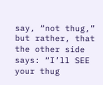say, “not thug,” but rather, that the other side says: “I’ll SEE your thug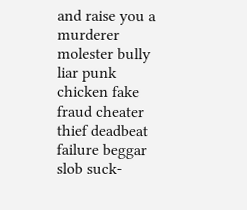and raise you a murderer molester bully liar punk chicken fake fraud cheater thief deadbeat failure beggar slob suck-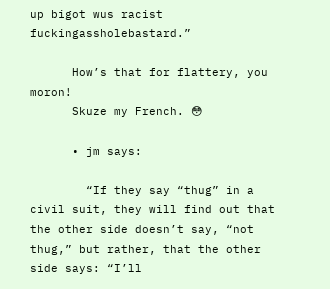up bigot wus racist fuckingassholebastard.”

      How’s that for flattery, you moron!
      Skuze my French. 😳

      • jm says:

        “If they say “thug” in a civil suit, they will find out that the other side doesn’t say, “not thug,” but rather, that the other side says: “I’ll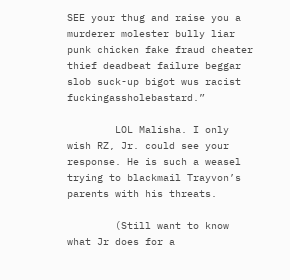SEE your thug and raise you a murderer molester bully liar punk chicken fake fraud cheater thief deadbeat failure beggar slob suck-up bigot wus racist fuckingassholebastard.”

        LOL Malisha. I only wish RZ, Jr. could see your response. He is such a weasel trying to blackmail Trayvon’s parents with his threats.

        (Still want to know what Jr does for a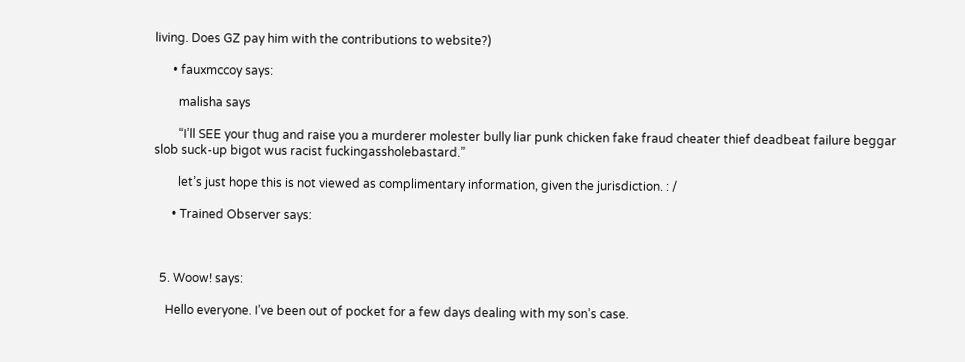living. Does GZ pay him with the contributions to website?)

      • fauxmccoy says:

        malisha says

        “I’ll SEE your thug and raise you a murderer molester bully liar punk chicken fake fraud cheater thief deadbeat failure beggar slob suck-up bigot wus racist fuckingassholebastard.”

        let’s just hope this is not viewed as complimentary information, given the jurisdiction. : /

      • Trained Observer says:



  5. Woow! says:

    Hello everyone. I’ve been out of pocket for a few days dealing with my son’s case.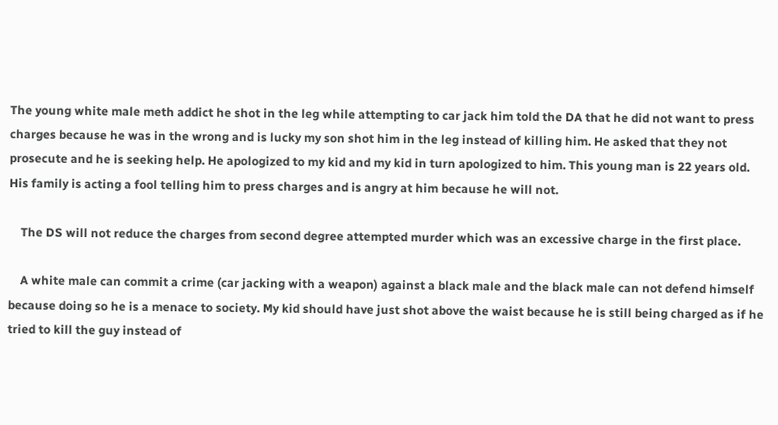The young white male meth addict he shot in the leg while attempting to car jack him told the DA that he did not want to press charges because he was in the wrong and is lucky my son shot him in the leg instead of killing him. He asked that they not prosecute and he is seeking help. He apologized to my kid and my kid in turn apologized to him. This young man is 22 years old. His family is acting a fool telling him to press charges and is angry at him because he will not.

    The DS will not reduce the charges from second degree attempted murder which was an excessive charge in the first place.

    A white male can commit a crime (car jacking with a weapon) against a black male and the black male can not defend himself because doing so he is a menace to society. My kid should have just shot above the waist because he is still being charged as if he tried to kill the guy instead of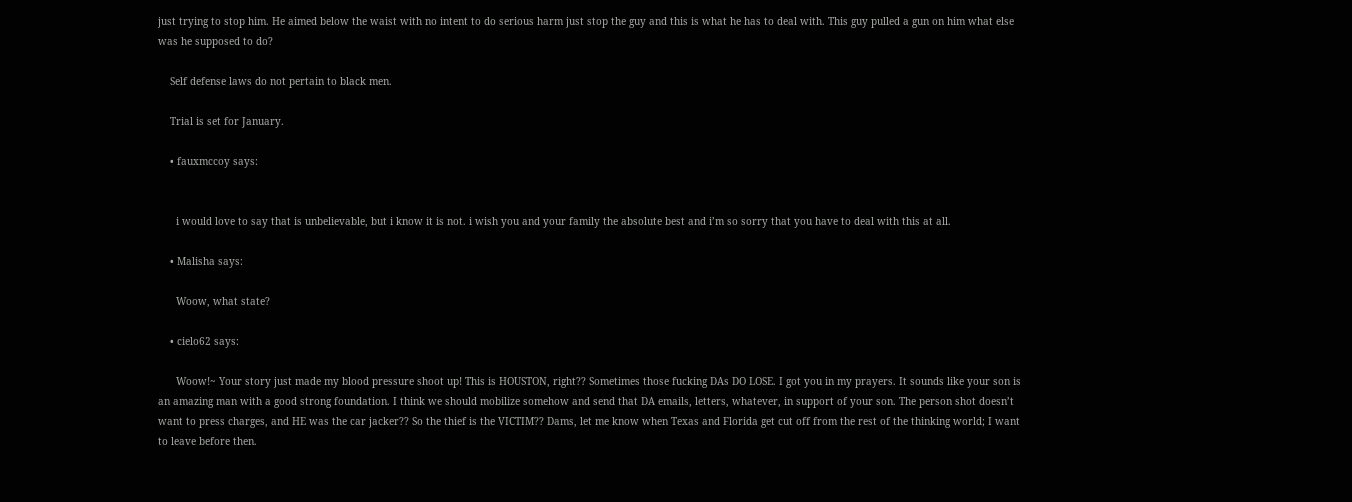just trying to stop him. He aimed below the waist with no intent to do serious harm just stop the guy and this is what he has to deal with. This guy pulled a gun on him what else was he supposed to do?

    Self defense laws do not pertain to black men.

    Trial is set for January.

    • fauxmccoy says:


      i would love to say that is unbelievable, but i know it is not. i wish you and your family the absolute best and i’m so sorry that you have to deal with this at all.

    • Malisha says:

      Woow, what state?

    • cielo62 says:

      Woow!~ Your story just made my blood pressure shoot up! This is HOUSTON, right?? Sometimes those fucking DAs DO LOSE. I got you in my prayers. It sounds like your son is an amazing man with a good strong foundation. I think we should mobilize somehow and send that DA emails, letters, whatever, in support of your son. The person shot doesn’t want to press charges, and HE was the car jacker?? So the thief is the VICTIM?? Dams, let me know when Texas and Florida get cut off from the rest of the thinking world; I want to leave before then.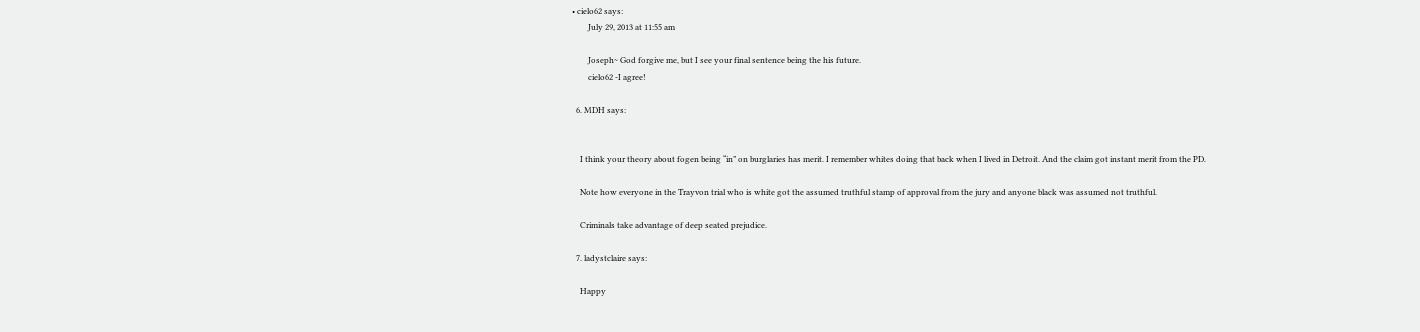• cielo62 says:
        July 29, 2013 at 11:55 am

        Joseph~ God forgive me, but I see your final sentence being the his future.
        cielo62 -I agree!

  6. MDH says:


    I think your theory about fogen being “in” on burglaries has merit. I remember whites doing that back when I lived in Detroit. And the claim got instant merit from the PD.

    Note how everyone in the Trayvon trial who is white got the assumed truthful stamp of approval from the jury and anyone black was assumed not truthful.

    Criminals take advantage of deep seated prejudice.

  7. ladystclaire says:

    Happy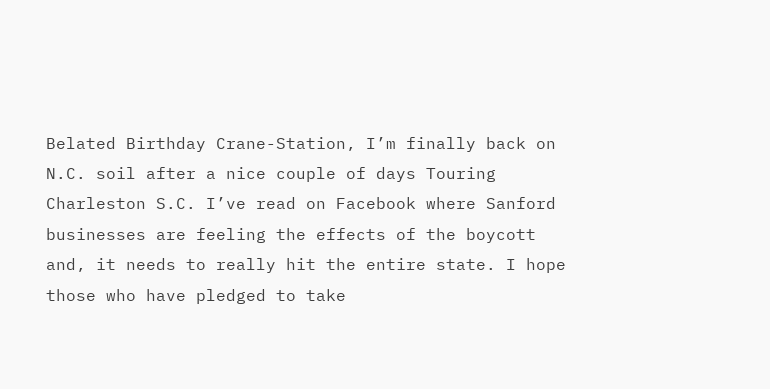Belated Birthday Crane-Station, I’m finally back on N.C. soil after a nice couple of days Touring Charleston S.C. I’ve read on Facebook where Sanford businesses are feeling the effects of the boycott and, it needs to really hit the entire state. I hope those who have pledged to take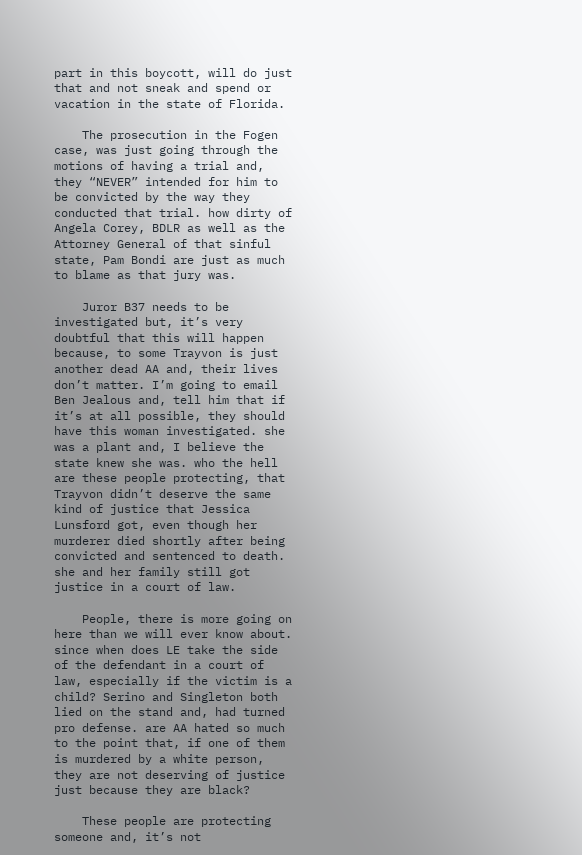part in this boycott, will do just that and not sneak and spend or vacation in the state of Florida.

    The prosecution in the Fogen case, was just going through the motions of having a trial and, they “NEVER” intended for him to be convicted by the way they conducted that trial. how dirty of Angela Corey, BDLR as well as the Attorney General of that sinful state, Pam Bondi are just as much to blame as that jury was.

    Juror B37 needs to be investigated but, it’s very doubtful that this will happen because, to some Trayvon is just another dead AA and, their lives don’t matter. I’m going to email Ben Jealous and, tell him that if it’s at all possible, they should have this woman investigated. she was a plant and, I believe the state knew she was. who the hell are these people protecting, that Trayvon didn’t deserve the same kind of justice that Jessica Lunsford got, even though her murderer died shortly after being convicted and sentenced to death. she and her family still got justice in a court of law.

    People, there is more going on here than we will ever know about. since when does LE take the side of the defendant in a court of law, especially if the victim is a child? Serino and Singleton both lied on the stand and, had turned pro defense. are AA hated so much to the point that, if one of them is murdered by a white person, they are not deserving of justice just because they are black?

    These people are protecting someone and, it’s not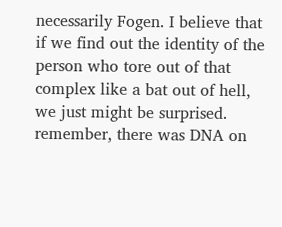necessarily Fogen. I believe that if we find out the identity of the person who tore out of that complex like a bat out of hell, we just might be surprised. remember, there was DNA on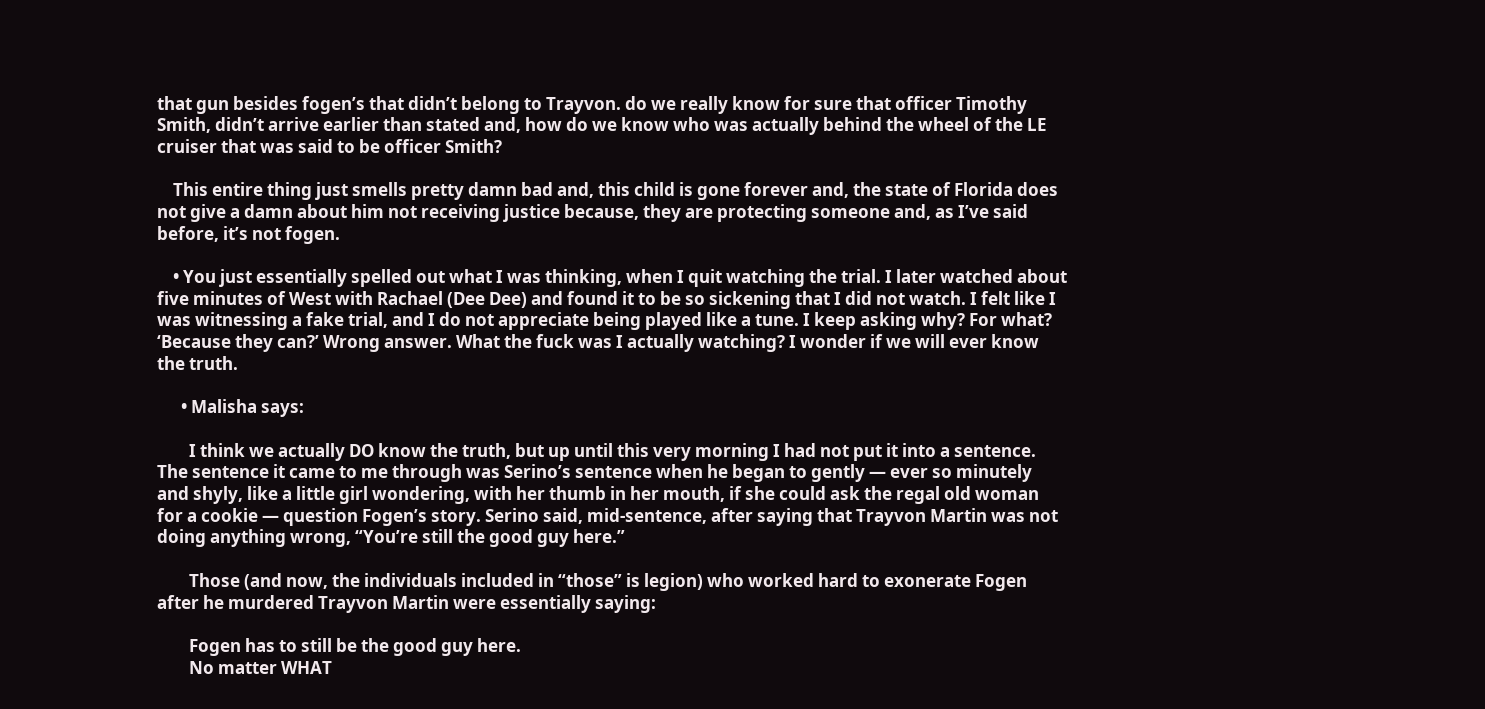that gun besides fogen’s that didn’t belong to Trayvon. do we really know for sure that officer Timothy Smith, didn’t arrive earlier than stated and, how do we know who was actually behind the wheel of the LE cruiser that was said to be officer Smith?

    This entire thing just smells pretty damn bad and, this child is gone forever and, the state of Florida does not give a damn about him not receiving justice because, they are protecting someone and, as I’ve said before, it’s not fogen.

    • You just essentially spelled out what I was thinking, when I quit watching the trial. I later watched about five minutes of West with Rachael (Dee Dee) and found it to be so sickening that I did not watch. I felt like I was witnessing a fake trial, and I do not appreciate being played like a tune. I keep asking why? For what? ‘Because they can?’ Wrong answer. What the fuck was I actually watching? I wonder if we will ever know the truth.

      • Malisha says:

        I think we actually DO know the truth, but up until this very morning I had not put it into a sentence. The sentence it came to me through was Serino’s sentence when he began to gently — ever so minutely and shyly, like a little girl wondering, with her thumb in her mouth, if she could ask the regal old woman for a cookie — question Fogen’s story. Serino said, mid-sentence, after saying that Trayvon Martin was not doing anything wrong, “You’re still the good guy here.”

        Those (and now, the individuals included in “those” is legion) who worked hard to exonerate Fogen after he murdered Trayvon Martin were essentially saying:

        Fogen has to still be the good guy here.
        No matter WHAT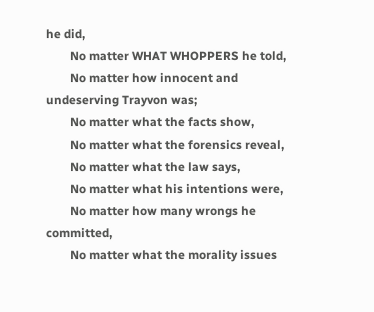he did,
        No matter WHAT WHOPPERS he told,
        No matter how innocent and undeserving Trayvon was;
        No matter what the facts show,
        No matter what the forensics reveal,
        No matter what the law says,
        No matter what his intentions were,
        No matter how many wrongs he committed,
        No matter what the morality issues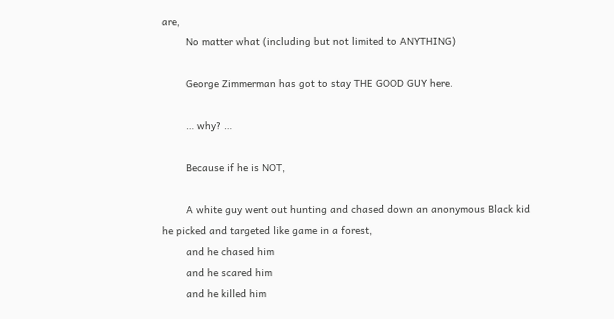are,
        No matter what (including but not limited to ANYTHING)

        George Zimmerman has got to stay THE GOOD GUY here.

        … why? …

        Because if he is NOT,

        A white guy went out hunting and chased down an anonymous Black kid he picked and targeted like game in a forest,
        and he chased him
        and he scared him
        and he killed him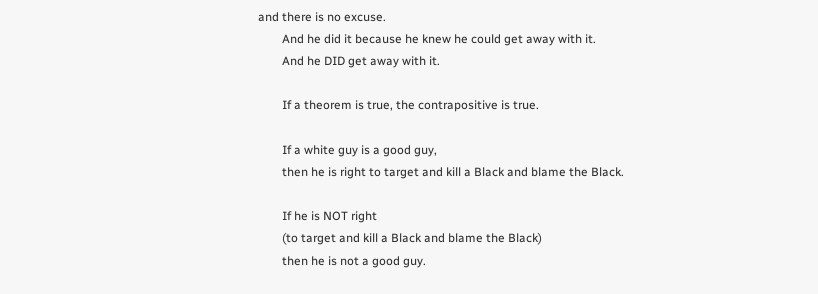and there is no excuse.
        And he did it because he knew he could get away with it.
        And he DID get away with it.

        If a theorem is true, the contrapositive is true.

        If a white guy is a good guy,
        then he is right to target and kill a Black and blame the Black.

        If he is NOT right
        (to target and kill a Black and blame the Black)
        then he is not a good guy.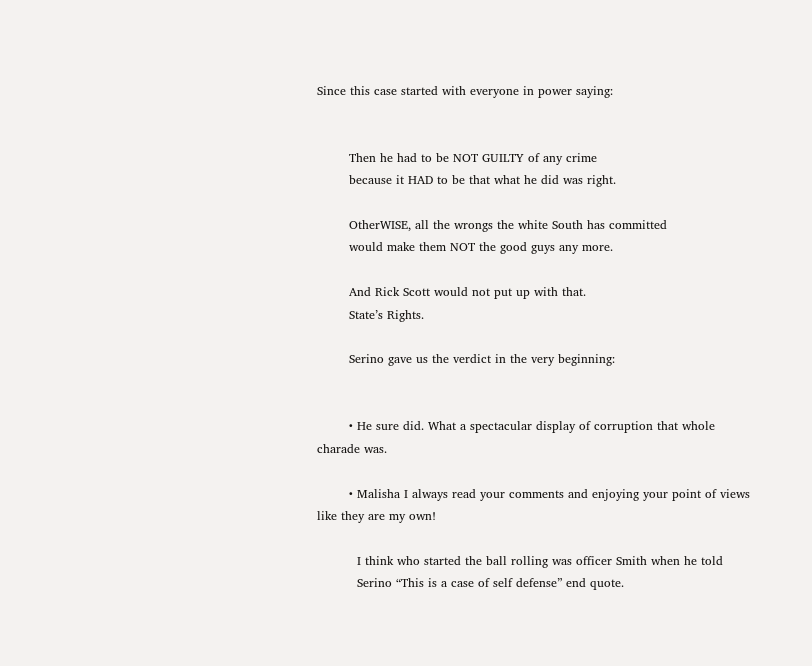Since this case started with everyone in power saying:


        Then he had to be NOT GUILTY of any crime
        because it HAD to be that what he did was right.

        OtherWISE, all the wrongs the white South has committed
        would make them NOT the good guys any more.

        And Rick Scott would not put up with that.
        State’s Rights.

        Serino gave us the verdict in the very beginning:


        • He sure did. What a spectacular display of corruption that whole charade was.

        • Malisha I always read your comments and enjoying your point of views like they are my own!

          I think who started the ball rolling was officer Smith when he told
          Serino “This is a case of self defense” end quote.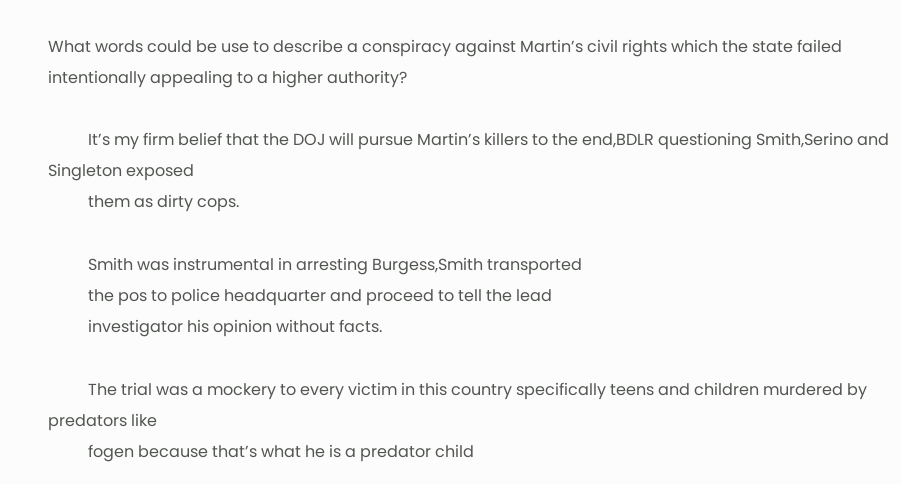What words could be use to describe a conspiracy against Martin’s civil rights which the state failed intentionally appealing to a higher authority?

          It’s my firm belief that the DOJ will pursue Martin’s killers to the end,BDLR questioning Smith,Serino and Singleton exposed
          them as dirty cops.

          Smith was instrumental in arresting Burgess,Smith transported
          the pos to police headquarter and proceed to tell the lead
          investigator his opinion without facts.

          The trial was a mockery to every victim in this country specifically teens and children murdered by predators like
          fogen because that’s what he is a predator child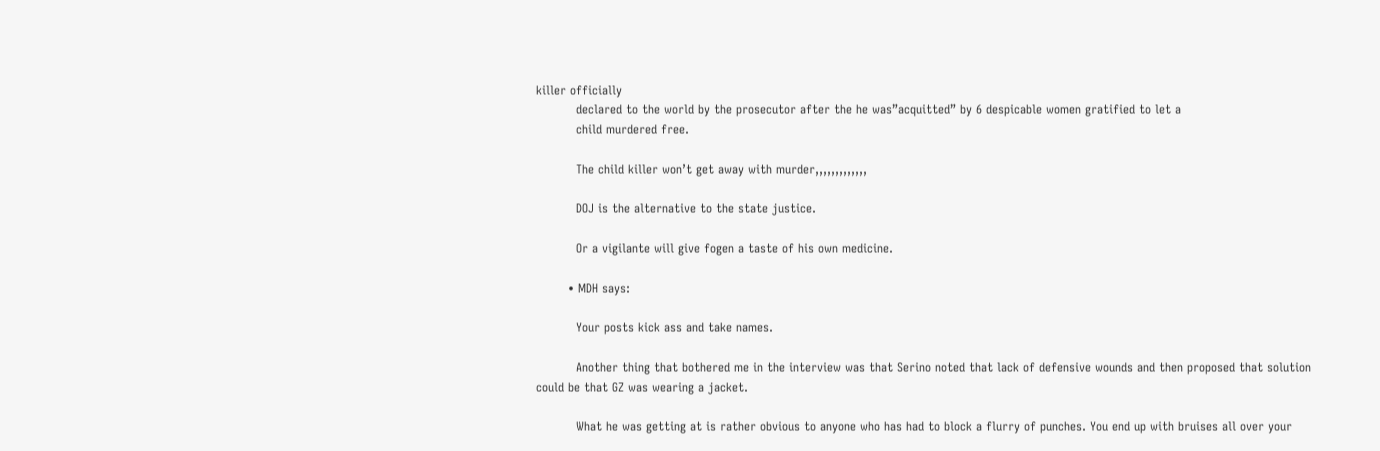killer officially
          declared to the world by the prosecutor after the he was”acquitted” by 6 despicable women gratified to let a
          child murdered free.

          The child killer won’t get away with murder,,,,,,,,,,,,,

          DOJ is the alternative to the state justice.

          Or a vigilante will give fogen a taste of his own medicine.

        • MDH says:

          Your posts kick ass and take names.

          Another thing that bothered me in the interview was that Serino noted that lack of defensive wounds and then proposed that solution could be that GZ was wearing a jacket.

          What he was getting at is rather obvious to anyone who has had to block a flurry of punches. You end up with bruises all over your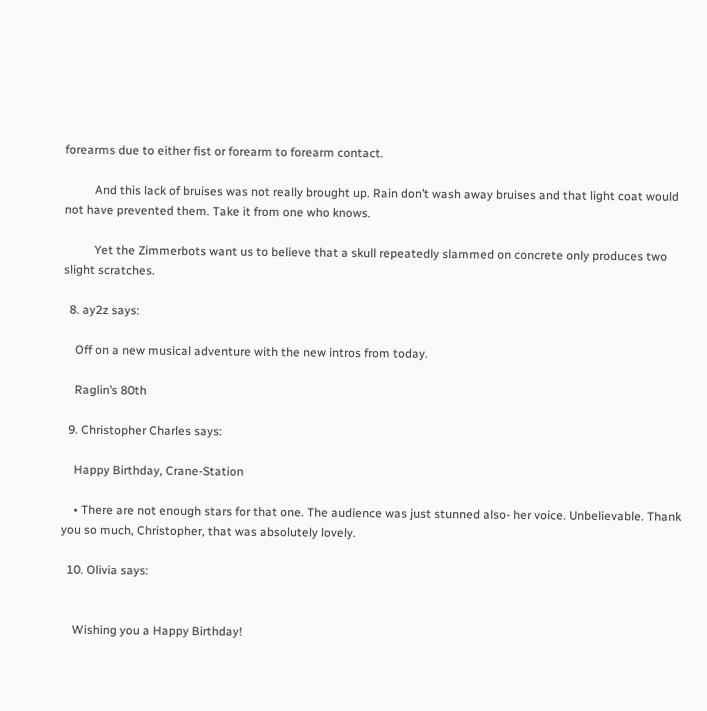forearms due to either fist or forearm to forearm contact.

          And this lack of bruises was not really brought up. Rain don’t wash away bruises and that light coat would not have prevented them. Take it from one who knows.

          Yet the Zimmerbots want us to believe that a skull repeatedly slammed on concrete only produces two slight scratches.

  8. ay2z says:

    Off on a new musical adventure with the new intros from today.

    Raglin’s 80th

  9. Christopher Charles says:

    Happy Birthday, Crane-Station

    • There are not enough stars for that one. The audience was just stunned also- her voice. Unbelievable. Thank you so much, Christopher, that was absolutely lovely.

  10. Olivia says:


    Wishing you a Happy Birthday!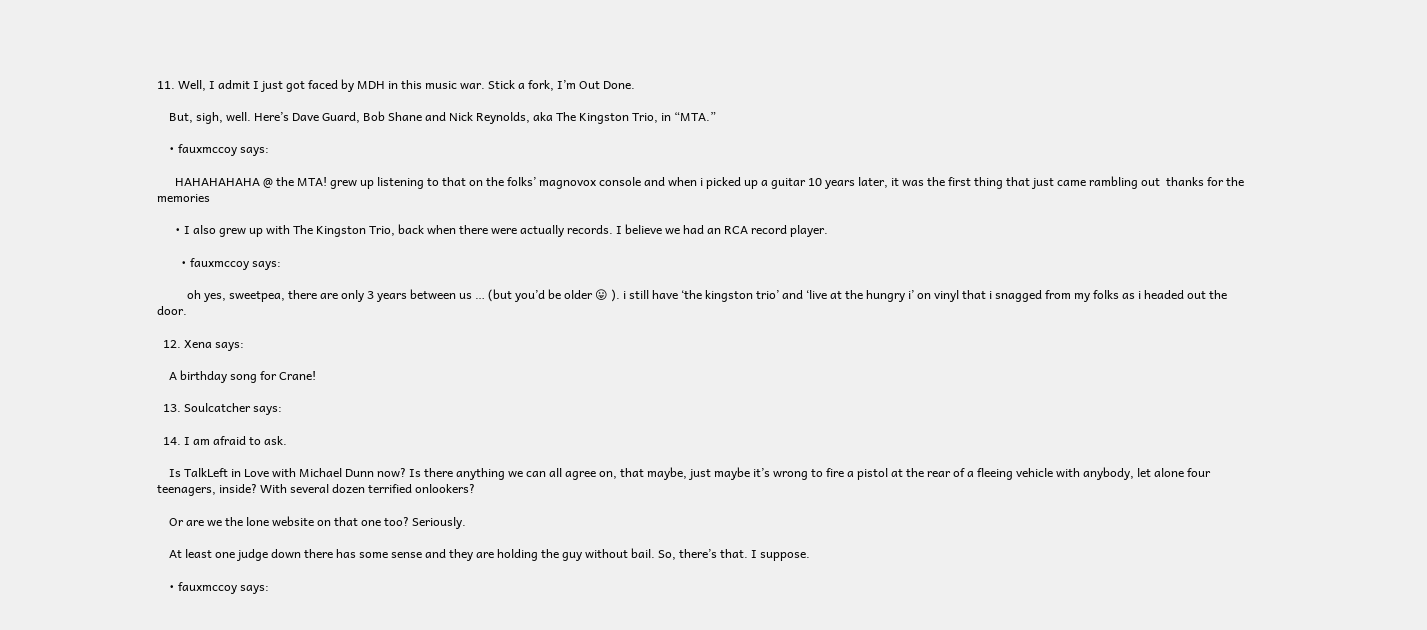11. Well, I admit I just got faced by MDH in this music war. Stick a fork, I’m Out Done.

    But, sigh, well. Here’s Dave Guard, Bob Shane and Nick Reynolds, aka The Kingston Trio, in “MTA.”

    • fauxmccoy says:

      HAHAHAHAHA @ the MTA! grew up listening to that on the folks’ magnovox console and when i picked up a guitar 10 years later, it was the first thing that just came rambling out  thanks for the memories

      • I also grew up with The Kingston Trio, back when there were actually records. I believe we had an RCA record player.

        • fauxmccoy says:

          oh yes, sweetpea, there are only 3 years between us … (but you’d be older 😛 ). i still have ‘the kingston trio’ and ‘live at the hungry i’ on vinyl that i snagged from my folks as i headed out the door.

  12. Xena says:

    A birthday song for Crane!

  13. Soulcatcher says:

  14. I am afraid to ask.

    Is TalkLeft in Love with Michael Dunn now? Is there anything we can all agree on, that maybe, just maybe it’s wrong to fire a pistol at the rear of a fleeing vehicle with anybody, let alone four teenagers, inside? With several dozen terrified onlookers?

    Or are we the lone website on that one too? Seriously.

    At least one judge down there has some sense and they are holding the guy without bail. So, there’s that. I suppose.

    • fauxmccoy says: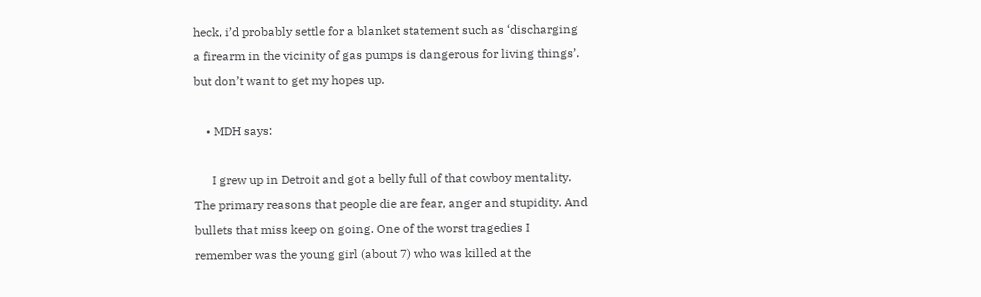heck, i’d probably settle for a blanket statement such as ‘discharging a firearm in the vicinity of gas pumps is dangerous for living things’. but don’t want to get my hopes up.

    • MDH says:

      I grew up in Detroit and got a belly full of that cowboy mentality. The primary reasons that people die are fear, anger and stupidity. And bullets that miss keep on going. One of the worst tragedies I remember was the young girl (about 7) who was killed at the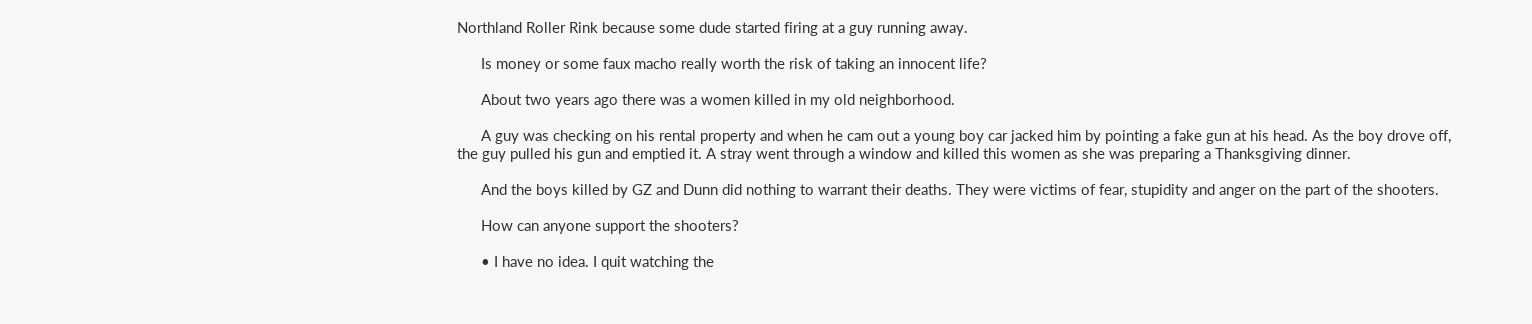Northland Roller Rink because some dude started firing at a guy running away.

      Is money or some faux macho really worth the risk of taking an innocent life?

      About two years ago there was a women killed in my old neighborhood.

      A guy was checking on his rental property and when he cam out a young boy car jacked him by pointing a fake gun at his head. As the boy drove off, the guy pulled his gun and emptied it. A stray went through a window and killed this women as she was preparing a Thanksgiving dinner.

      And the boys killed by GZ and Dunn did nothing to warrant their deaths. They were victims of fear, stupidity and anger on the part of the shooters.

      How can anyone support the shooters?

      • I have no idea. I quit watching the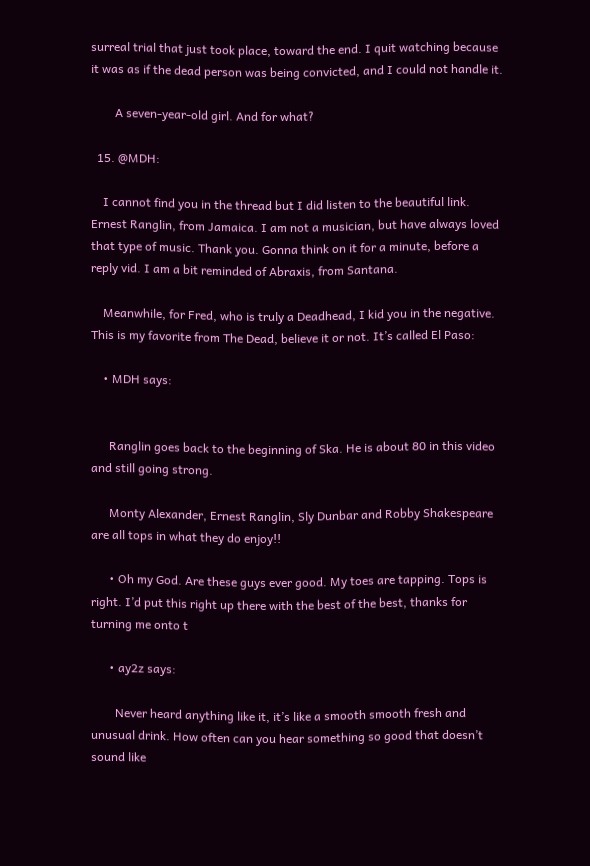surreal trial that just took place, toward the end. I quit watching because it was as if the dead person was being convicted, and I could not handle it.

        A seven-year-old girl. And for what?

  15. @MDH:

    I cannot find you in the thread but I did listen to the beautiful link. Ernest Ranglin, from Jamaica. I am not a musician, but have always loved that type of music. Thank you. Gonna think on it for a minute, before a reply vid. I am a bit reminded of Abraxis, from Santana.

    Meanwhile, for Fred, who is truly a Deadhead, I kid you in the negative. This is my favorite from The Dead, believe it or not. It’s called El Paso:

    • MDH says:


      Ranglin goes back to the beginning of Ska. He is about 80 in this video and still going strong.

      Monty Alexander, Ernest Ranglin, Sly Dunbar and Robby Shakespeare are all tops in what they do enjoy!!

      • Oh my God. Are these guys ever good. My toes are tapping. Tops is right. I’d put this right up there with the best of the best, thanks for turning me onto t

      • ay2z says:

        Never heard anything like it, it’s like a smooth smooth fresh and unusual drink. How often can you hear something so good that doesn’t sound like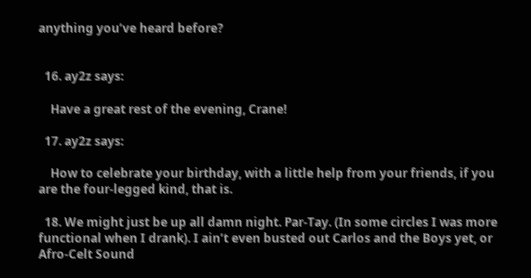anything you’ve heard before?


  16. ay2z says:

    Have a great rest of the evening, Crane!

  17. ay2z says:

    How to celebrate your birthday, with a little help from your friends, if you are the four-legged kind, that is.

  18. We might just be up all damn night. Par-Tay. (In some circles I was more functional when I drank). I ain’t even busted out Carlos and the Boys yet, or Afro-Celt Sound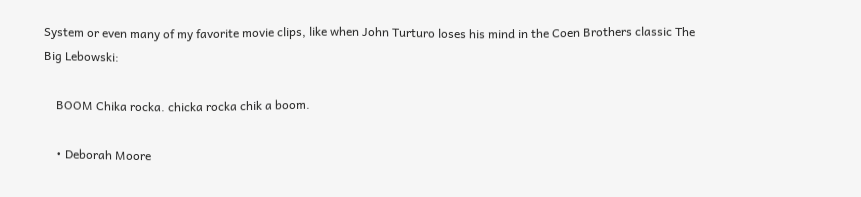System or even many of my favorite movie clips, like when John Turturo loses his mind in the Coen Brothers classic The Big Lebowski:

    BOOM Chika rocka. chicka rocka chik a boom.

    • Deborah Moore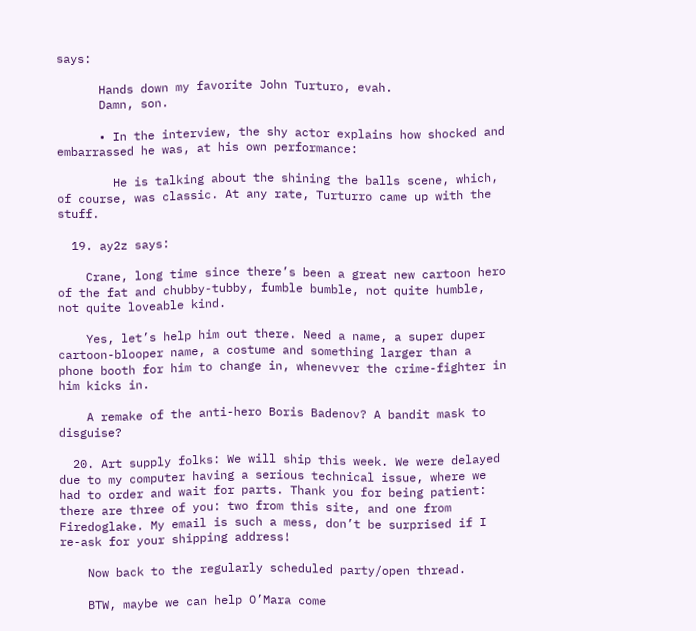says:

      Hands down my favorite John Turturo, evah.
      Damn, son.

      • In the interview, the shy actor explains how shocked and embarrassed he was, at his own performance:

        He is talking about the shining the balls scene, which, of course, was classic. At any rate, Turturro came up with the stuff.

  19. ay2z says:

    Crane, long time since there’s been a great new cartoon hero of the fat and chubby-tubby, fumble bumble, not quite humble, not quite loveable kind.

    Yes, let’s help him out there. Need a name, a super duper cartoon-blooper name, a costume and something larger than a phone booth for him to change in, whenevver the crime-fighter in him kicks in.

    A remake of the anti-hero Boris Badenov? A bandit mask to disguise?

  20. Art supply folks: We will ship this week. We were delayed due to my computer having a serious technical issue, where we had to order and wait for parts. Thank you for being patient: there are three of you: two from this site, and one from Firedoglake. My email is such a mess, don’t be surprised if I re-ask for your shipping address!

    Now back to the regularly scheduled party/open thread.

    BTW, maybe we can help O’Mara come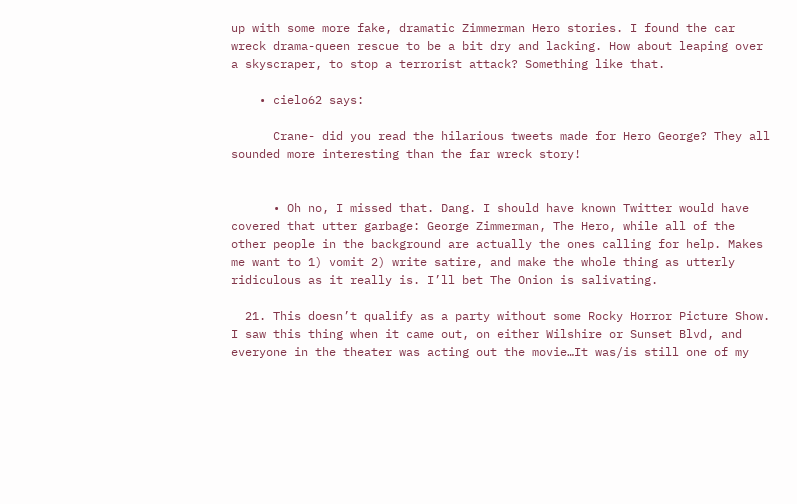up with some more fake, dramatic Zimmerman Hero stories. I found the car wreck drama-queen rescue to be a bit dry and lacking. How about leaping over a skyscraper, to stop a terrorist attack? Something like that.

    • cielo62 says:

      Crane- did you read the hilarious tweets made for Hero George? They all sounded more interesting than the far wreck story!


      • Oh no, I missed that. Dang. I should have known Twitter would have covered that utter garbage: George Zimmerman, The Hero, while all of the other people in the background are actually the ones calling for help. Makes me want to 1) vomit 2) write satire, and make the whole thing as utterly ridiculous as it really is. I’ll bet The Onion is salivating.

  21. This doesn’t qualify as a party without some Rocky Horror Picture Show. I saw this thing when it came out, on either Wilshire or Sunset Blvd, and everyone in the theater was acting out the movie…It was/is still one of my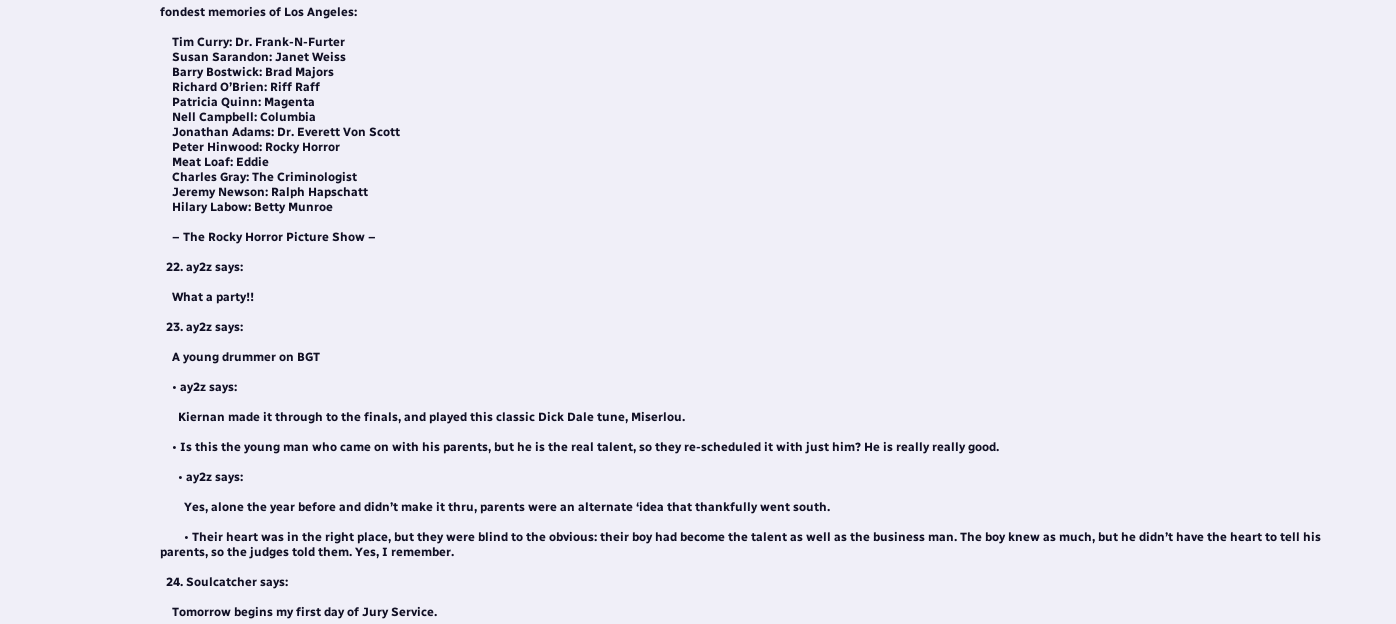fondest memories of Los Angeles:

    Tim Curry: Dr. Frank-N-Furter
    Susan Sarandon: Janet Weiss
    Barry Bostwick: Brad Majors
    Richard O’Brien: Riff Raff
    Patricia Quinn: Magenta
    Nell Campbell: Columbia
    Jonathan Adams: Dr. Everett Von Scott
    Peter Hinwood: Rocky Horror
    Meat Loaf: Eddie
    Charles Gray: The Criminologist
    Jeremy Newson: Ralph Hapschatt
    Hilary Labow: Betty Munroe

    – The Rocky Horror Picture Show –

  22. ay2z says:

    What a party!!

  23. ay2z says:

    A young drummer on BGT

    • ay2z says:

      Kiernan made it through to the finals, and played this classic Dick Dale tune, Miserlou.

    • Is this the young man who came on with his parents, but he is the real talent, so they re-scheduled it with just him? He is really really good.

      • ay2z says:

        Yes, alone the year before and didn’t make it thru, parents were an alternate ‘idea that thankfully went south.

        • Their heart was in the right place, but they were blind to the obvious: their boy had become the talent as well as the business man. The boy knew as much, but he didn’t have the heart to tell his parents, so the judges told them. Yes, I remember.

  24. Soulcatcher says:

    Tomorrow begins my first day of Jury Service.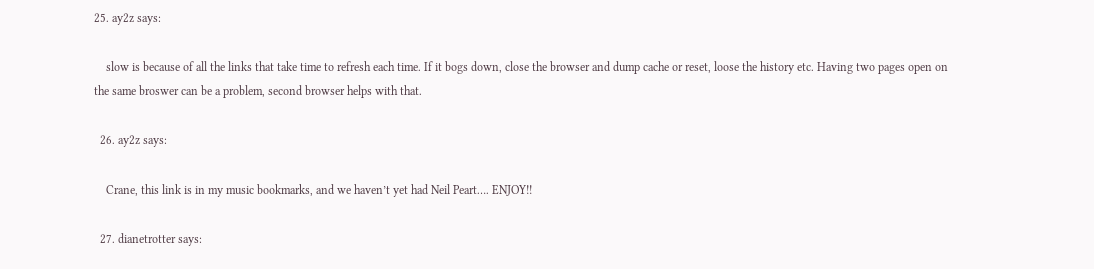25. ay2z says:

    slow is because of all the links that take time to refresh each time. If it bogs down, close the browser and dump cache or reset, loose the history etc. Having two pages open on the same broswer can be a problem, second browser helps with that.

  26. ay2z says:

    Crane, this link is in my music bookmarks, and we haven’t yet had Neil Peart…. ENJOY!!

  27. dianetrotter says: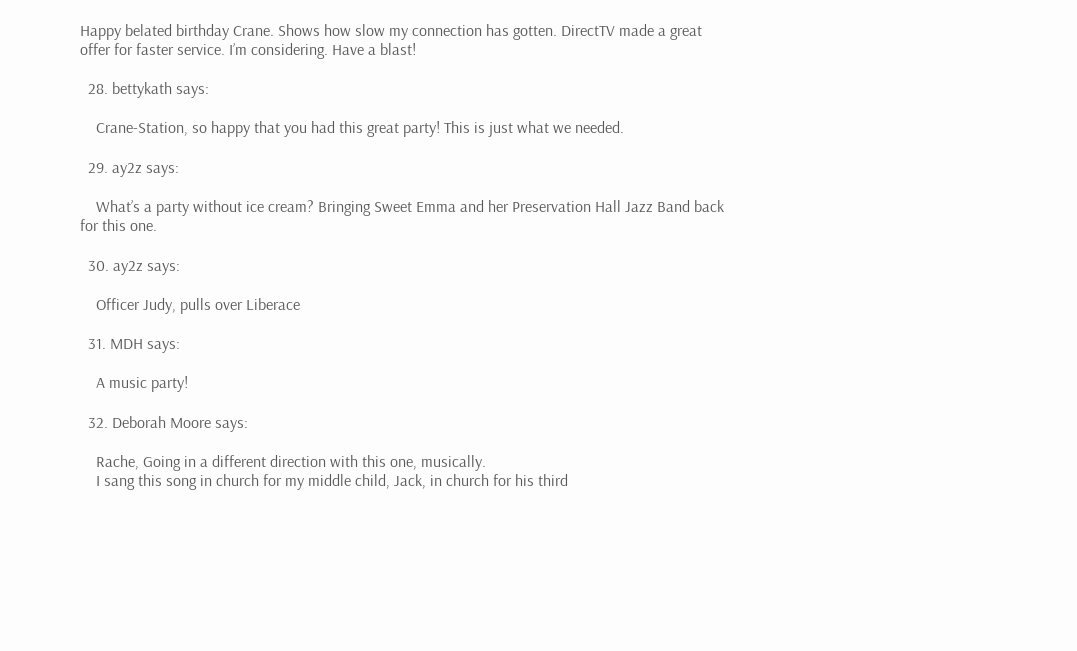Happy belated birthday Crane. Shows how slow my connection has gotten. DirectTV made a great offer for faster service. I’m considering. Have a blast!

  28. bettykath says:

    Crane-Station, so happy that you had this great party! This is just what we needed.

  29. ay2z says:

    What’s a party without ice cream? Bringing Sweet Emma and her Preservation Hall Jazz Band back for this one.

  30. ay2z says:

    Officer Judy, pulls over Liberace

  31. MDH says:

    A music party!

  32. Deborah Moore says:

    Rache, Going in a different direction with this one, musically.
    I sang this song in church for my middle child, Jack, in church for his third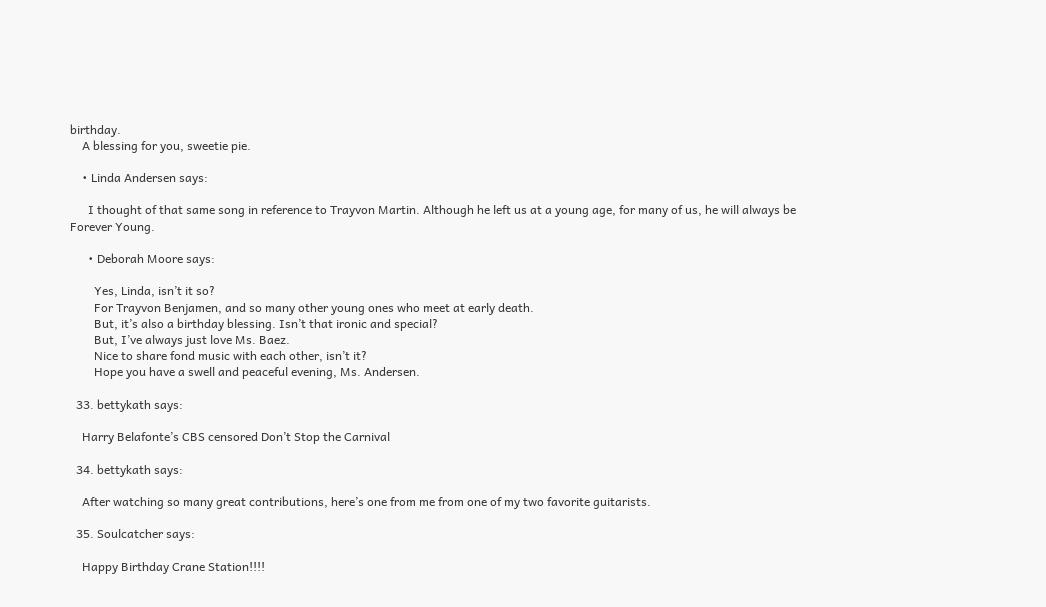birthday.
    A blessing for you, sweetie pie.

    • Linda Andersen says:

      I thought of that same song in reference to Trayvon Martin. Although he left us at a young age, for many of us, he will always be Forever Young.

      • Deborah Moore says:

        Yes, Linda, isn’t it so?
        For Trayvon Benjamen, and so many other young ones who meet at early death.
        But, it’s also a birthday blessing. Isn’t that ironic and special?
        But, I’ve always just love Ms. Baez.
        Nice to share fond music with each other, isn’t it?
        Hope you have a swell and peaceful evening, Ms. Andersen.

  33. bettykath says:

    Harry Belafonte’s CBS censored Don’t Stop the Carnival

  34. bettykath says:

    After watching so many great contributions, here’s one from me from one of my two favorite guitarists.

  35. Soulcatcher says:

    Happy Birthday Crane Station!!!!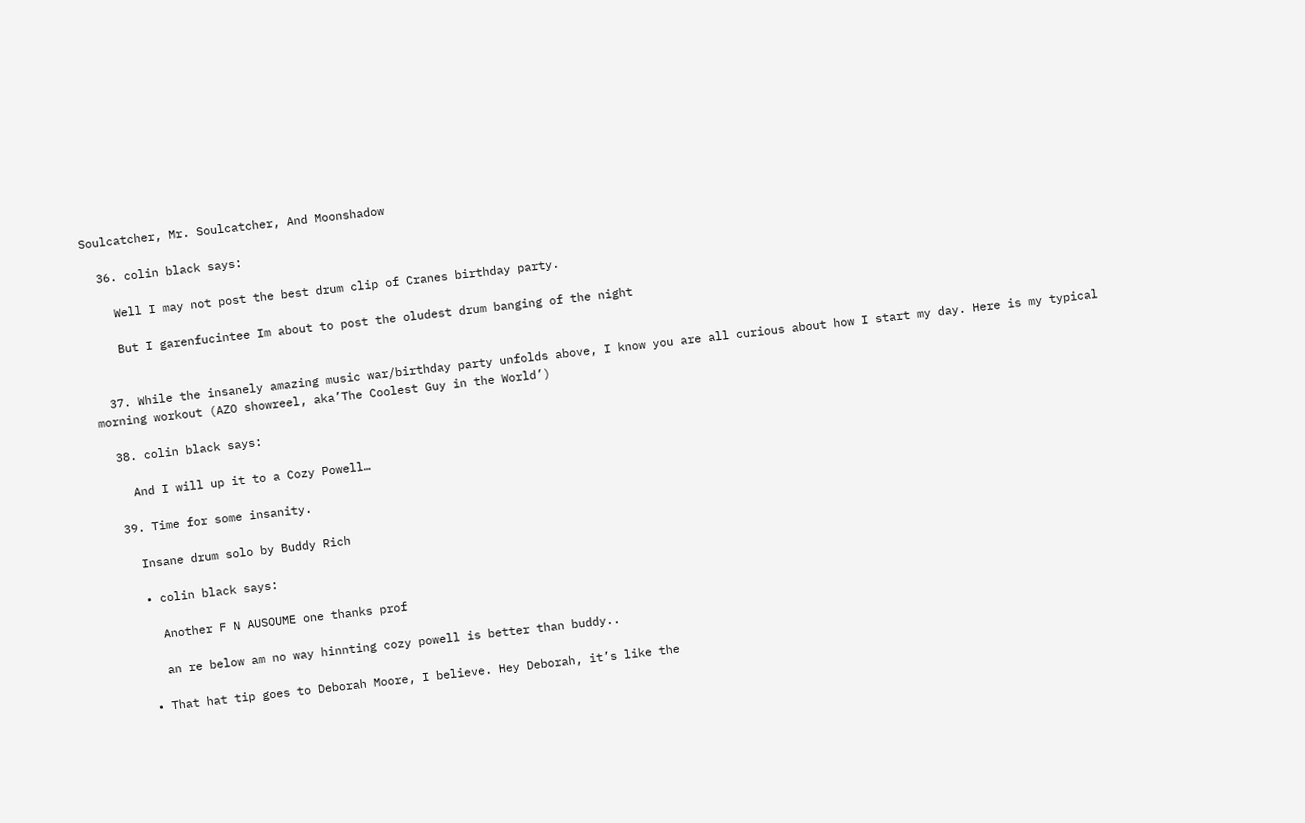Soulcatcher, Mr. Soulcatcher, And Moonshadow

  36. colin black says:

    Well I may not post the best drum clip of Cranes birthday party.

    But I garenfucintee Im about to post the oludest drum banging of the night


  37. While the insanely amazing music war/birthday party unfolds above, I know you are all curious about how I start my day. Here is my typical morning workout (AZO showreel, aka’The Coolest Guy in the World’)

  38. colin black says:

    And I will up it to a Cozy Powell…

  39. Time for some insanity.

    Insane drum solo by Buddy Rich

    • colin black says:

      Another F N AUSOUME one thanks prof

      an re below am no way hinnting cozy powell is better than buddy..

    • That hat tip goes to Deborah Moore, I believe. Hey Deborah, it’s like the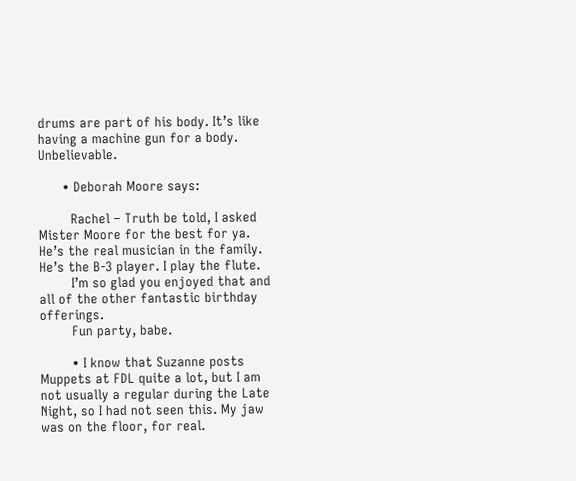drums are part of his body. It’s like having a machine gun for a body. Unbelievable.

      • Deborah Moore says:

        Rachel – Truth be told, I asked Mister Moore for the best for ya. He’s the real musician in the family. He’s the B-3 player. I play the flute.
        I’m so glad you enjoyed that and all of the other fantastic birthday offerings.
        Fun party, babe.

        • I know that Suzanne posts Muppets at FDL quite a lot, but I am not usually a regular during the Late Night, so I had not seen this. My jaw was on the floor, for real.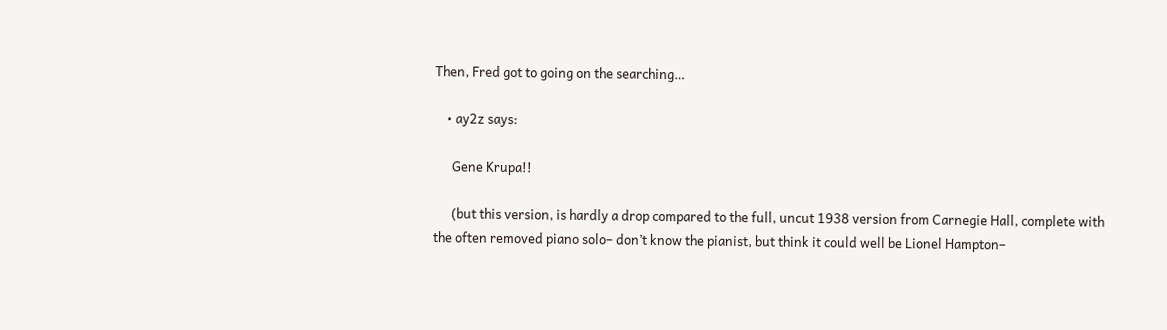Then, Fred got to going on the searching…

    • ay2z says:

      Gene Krupa!!

      (but this version, is hardly a drop compared to the full, uncut 1938 version from Carnegie Hall, complete with the often removed piano solo– don’t know the pianist, but think it could well be Lionel Hampton–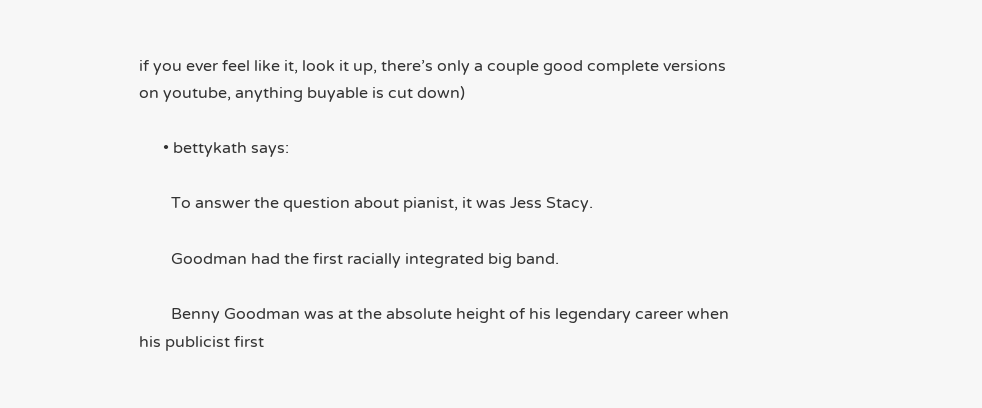if you ever feel like it, look it up, there’s only a couple good complete versions on youtube, anything buyable is cut down)

      • bettykath says:

        To answer the question about pianist, it was Jess Stacy.

        Goodman had the first racially integrated big band.

        Benny Goodman was at the absolute height of his legendary career when his publicist first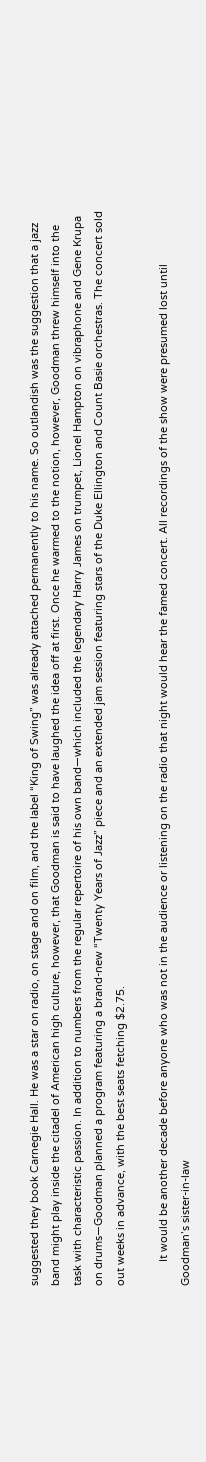suggested they book Carnegie Hall. He was a star on radio, on stage and on film, and the label “King of Swing” was already attached permanently to his name. So outlandish was the suggestion that a jazz band might play inside the citadel of American high culture, however, that Goodman is said to have laughed the idea off at first. Once he warmed to the notion, however, Goodman threw himself into the task with characteristic passion. In addition to numbers from the regular repertoire of his own band—which included the legendary Harry James on trumpet, Lionel Hampton on vibraphone and Gene Krupa on drums—Goodman planned a program featuring a brand-new “Twenty Years of Jazz” piece and an extended jam session featuring stars of the Duke Ellington and Count Basie orchestras. The concert sold out weeks in advance, with the best seats fetching $2.75.

        It would be another decade before anyone who was not in the audience or listening on the radio that night would hear the famed concert. All recordings of the show were presumed lost until Goodman’s sister-in-law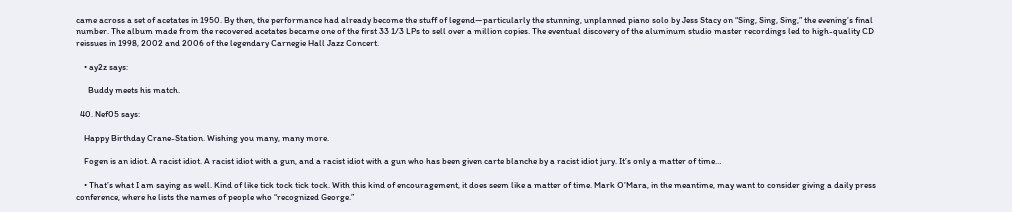came across a set of acetates in 1950. By then, the performance had already become the stuff of legend—particularly the stunning, unplanned piano solo by Jess Stacy on “Sing, Sing, Sing,” the evening’s final number. The album made from the recovered acetates became one of the first 33 1/3 LPs to sell over a million copies. The eventual discovery of the aluminum studio master recordings led to high-quality CD reissues in 1998, 2002 and 2006 of the legendary Carnegie Hall Jazz Concert.

    • ay2z says:

      Buddy meets his match.

  40. Nef05 says:

    Happy Birthday Crane-Station. Wishing you many, many more.

    Fogen is an idiot. A racist idiot. A racist idiot with a gun, and a racist idiot with a gun who has been given carte blanche by a racist idiot jury. It’s only a matter of time…

    • That’s what I am saying as well. Kind of like tick tock tick tock. With this kind of encouragement, it does seem like a matter of time. Mark O’Mara, in the meantime, may want to consider giving a daily press conference, where he lists the names of people who “recognized George.”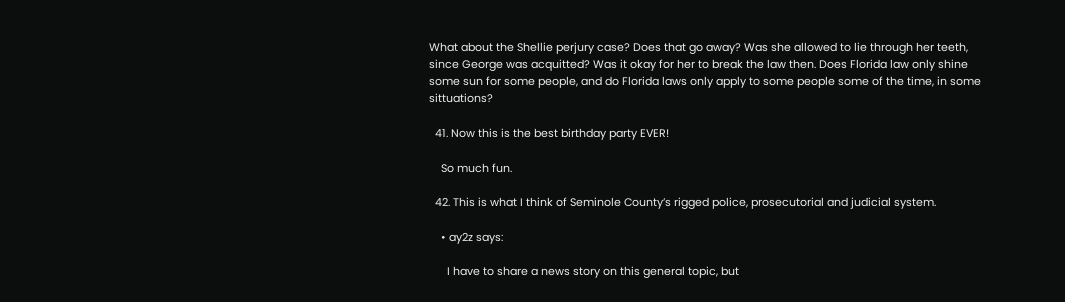What about the Shellie perjury case? Does that go away? Was she allowed to lie through her teeth, since George was acquitted? Was it okay for her to break the law then. Does Florida law only shine some sun for some people, and do Florida laws only apply to some people some of the time, in some sittuations?

  41. Now this is the best birthday party EVER!

    So much fun.

  42. This is what I think of Seminole County’s rigged police, prosecutorial and judicial system.

    • ay2z says:

      I have to share a news story on this general topic, but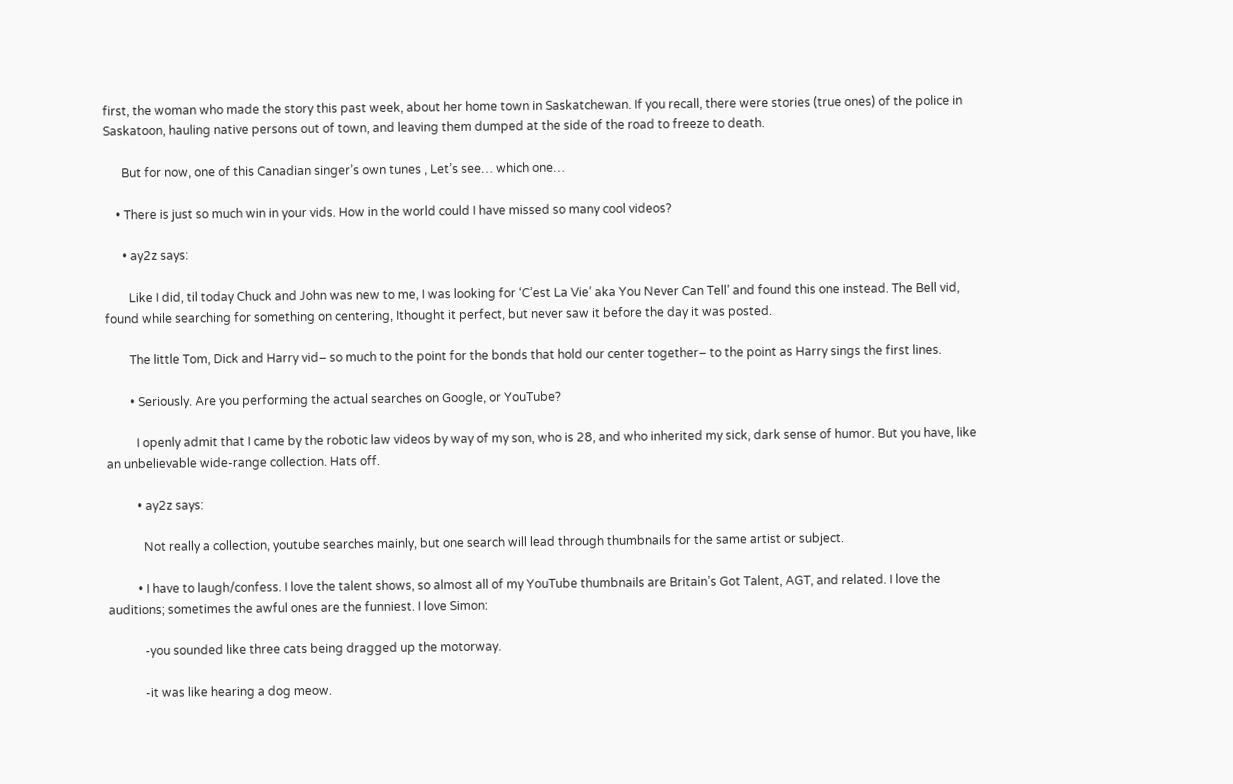first, the woman who made the story this past week, about her home town in Saskatchewan. If you recall, there were stories (true ones) of the police in Saskatoon, hauling native persons out of town, and leaving them dumped at the side of the road to freeze to death.

      But for now, one of this Canadian singer’s own tunes , Let’s see… which one…

    • There is just so much win in your vids. How in the world could I have missed so many cool videos?

      • ay2z says:

        Like I did, til today Chuck and John was new to me, I was looking for ‘C’est La Vie’ aka You Never Can Tell’ and found this one instead. The Bell vid, found while searching for something on centering, Ithought it perfect, but never saw it before the day it was posted.

        The little Tom, Dick and Harry vid– so much to the point for the bonds that hold our center together– to the point as Harry sings the first lines.

        • Seriously. Are you performing the actual searches on Google, or YouTube?

          I openly admit that I came by the robotic law videos by way of my son, who is 28, and who inherited my sick, dark sense of humor. But you have, like an unbelievable wide-range collection. Hats off.

          • ay2z says:

            Not really a collection, youtube searches mainly, but one search will lead through thumbnails for the same artist or subject.

          • I have to laugh/confess. I love the talent shows, so almost all of my YouTube thumbnails are Britain’s Got Talent, AGT, and related. I love the auditions; sometimes the awful ones are the funniest. I love Simon:

            -you sounded like three cats being dragged up the motorway.

            -it was like hearing a dog meow.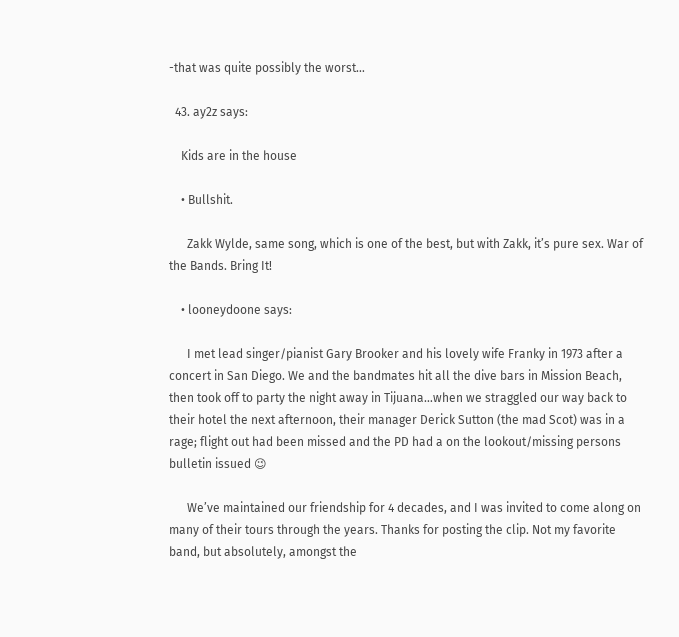-that was quite possibly the worst…

  43. ay2z says:

    Kids are in the house

    • Bullshit.

      Zakk Wylde, same song, which is one of the best, but with Zakk, it’s pure sex. War of the Bands. Bring It!

    • looneydoone says:

      I met lead singer/pianist Gary Brooker and his lovely wife Franky in 1973 after a concert in San Diego. We and the bandmates hit all the dive bars in Mission Beach, then took off to party the night away in Tijuana…when we straggled our way back to their hotel the next afternoon, their manager Derick Sutton (the mad Scot) was in a rage; flight out had been missed and the PD had a on the lookout/missing persons bulletin issued 😉

      We’ve maintained our friendship for 4 decades, and I was invited to come along on many of their tours through the years. Thanks for posting the clip. Not my favorite band, but absolutely, amongst the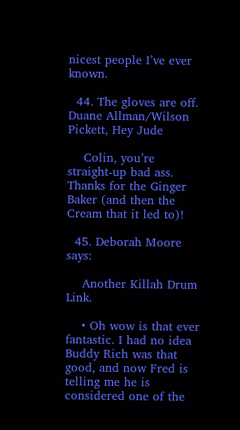nicest people I’ve ever known.

  44. The gloves are off. Duane Allman/Wilson Pickett, Hey Jude

    Colin, you’re straight-up bad ass. Thanks for the Ginger Baker (and then the Cream that it led to)!

  45. Deborah Moore says:

    Another Killah Drum Link.

    • Oh wow is that ever fantastic. I had no idea Buddy Rich was that good, and now Fred is telling me he is considered one of the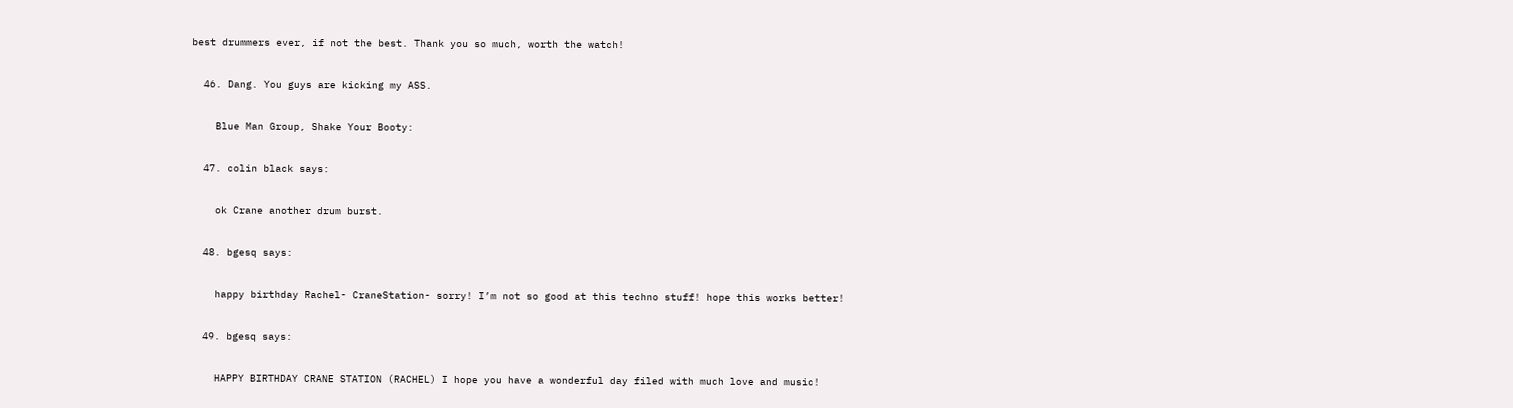best drummers ever, if not the best. Thank you so much, worth the watch!

  46. Dang. You guys are kicking my ASS.

    Blue Man Group, Shake Your Booty:

  47. colin black says:

    ok Crane another drum burst.

  48. bgesq says:

    happy birthday Rachel- CraneStation- sorry! I’m not so good at this techno stuff! hope this works better!

  49. bgesq says:

    HAPPY BIRTHDAY CRANE STATION (RACHEL) I hope you have a wonderful day filed with much love and music!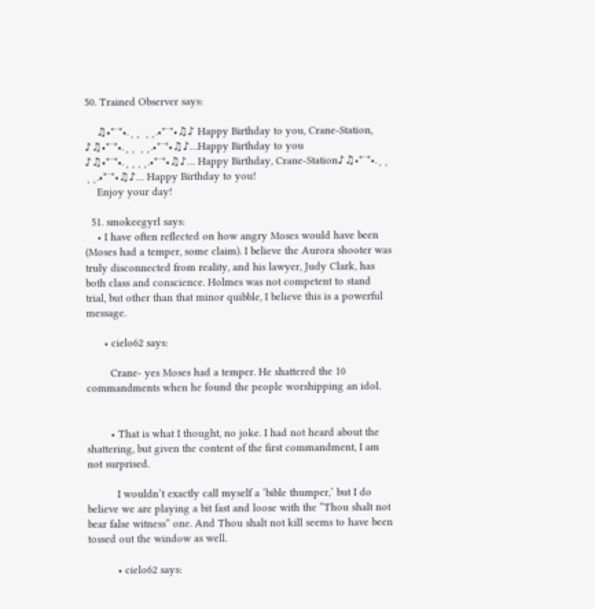50. Trained Observer says:

    ♫•*¨*•.¸¸ ¸¸.•*¨*•♫♪ Happy Birthday to you, Crane-Station, ♪♫•*¨*•.¸¸ ¸¸.•*¨*•♫♪…Happy Birthday to you ♪♫•*¨*•.¸¸¸¸.•*¨*•♫♪… Happy Birthday, Crane-Station♪♫•*¨*•.¸¸ ¸¸.•*¨*•♫♪… Happy Birthday to you!
    Enjoy your day!

  51. smokeegyrl says:
    • I have often reflected on how angry Moses would have been (Moses had a temper, some claim). I believe the Aurora shooter was truly disconnected from reality, and his lawyer, Judy Clark, has both class and conscience. Holmes was not competent to stand trial, but other than that minor quibble, I believe this is a powerful message.

      • cielo62 says:

        Crane- yes Moses had a temper. He shattered the 10 commandments when he found the people worshipping an idol.


        • That is what I thought, no joke. I had not heard about the shattering, but given the content of the first commandment, I am not surprised.

          I wouldn’t exactly call myself a ‘bible thumper,’ but I do believe we are playing a bit fast and loose with the “Thou shalt not bear false witness” one. And Thou shalt not kill seems to have been tossed out the window as well.

          • cielo62 says: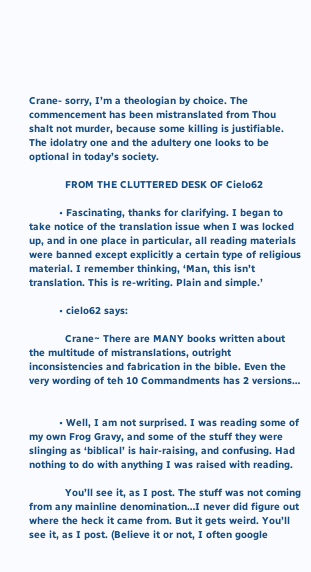Crane- sorry, I’m a theologian by choice. The commencement has been mistranslated from Thou shalt not murder, because some killing is justifiable. The idolatry one and the adultery one looks to be optional in today’s society.

            FROM THE CLUTTERED DESK OF Cielo62

          • Fascinating, thanks for clarifying. I began to take notice of the translation issue when I was locked up, and in one place in particular, all reading materials were banned except explicitly a certain type of religious material. I remember thinking, ‘Man, this isn’t translation. This is re-writing. Plain and simple.’

          • cielo62 says:

            Crane~ There are MANY books written about the multitude of mistranslations, outright inconsistencies and fabrication in the bible. Even the very wording of teh 10 Commandments has 2 versions…


          • Well, I am not surprised. I was reading some of my own Frog Gravy, and some of the stuff they were slinging as ‘biblical’ is hair-raising, and confusing. Had nothing to do with anything I was raised with reading.

            You’ll see it, as I post. The stuff was not coming from any mainline denomination…I never did figure out where the heck it came from. But it gets weird. You’ll see it, as I post. (Believe it or not, I often google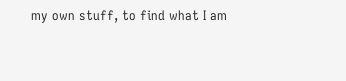my own stuff, to find what I am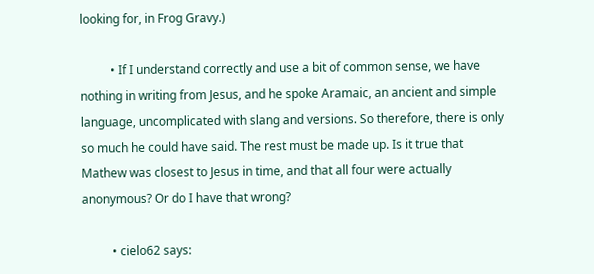looking for, in Frog Gravy.)

          • If I understand correctly and use a bit of common sense, we have nothing in writing from Jesus, and he spoke Aramaic, an ancient and simple language, uncomplicated with slang and versions. So therefore, there is only so much he could have said. The rest must be made up. Is it true that Mathew was closest to Jesus in time, and that all four were actually anonymous? Or do I have that wrong?

          • cielo62 says: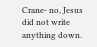Crane- no, Jesus did not write anything down.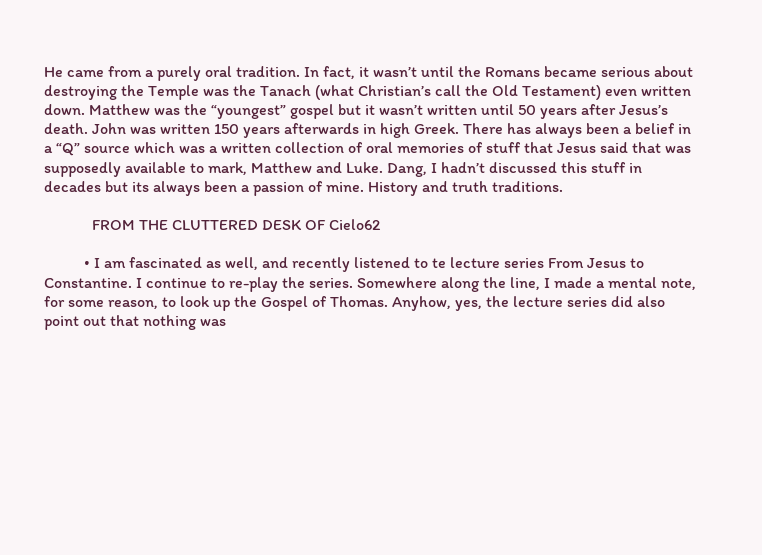He came from a purely oral tradition. In fact, it wasn’t until the Romans became serious about destroying the Temple was the Tanach (what Christian’s call the Old Testament) even written down. Matthew was the “youngest” gospel but it wasn’t written until 50 years after Jesus’s death. John was written 150 years afterwards in high Greek. There has always been a belief in a “Q” source which was a written collection of oral memories of stuff that Jesus said that was supposedly available to mark, Matthew and Luke. Dang, I hadn’t discussed this stuff in decades but its always been a passion of mine. History and truth traditions.

            FROM THE CLUTTERED DESK OF Cielo62

          • I am fascinated as well, and recently listened to te lecture series From Jesus to Constantine. I continue to re-play the series. Somewhere along the line, I made a mental note, for some reason, to look up the Gospel of Thomas. Anyhow, yes, the lecture series did also point out that nothing was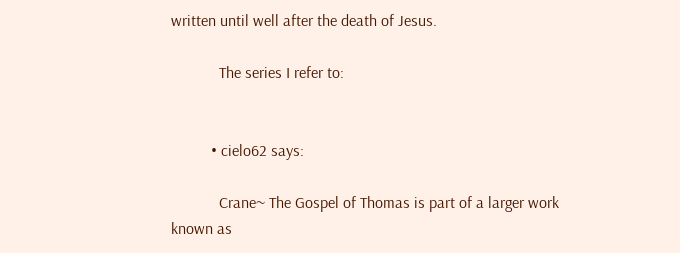written until well after the death of Jesus.

            The series I refer to:


          • cielo62 says:

            Crane~ The Gospel of Thomas is part of a larger work known as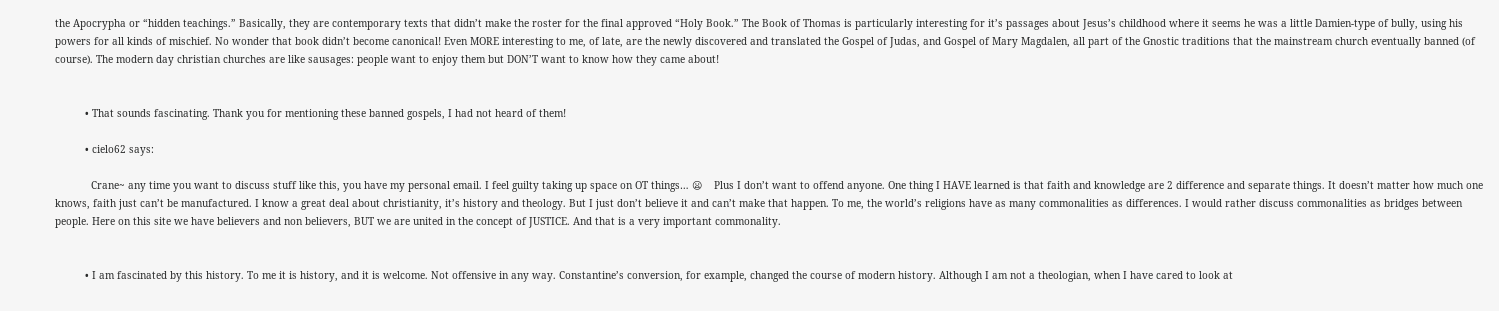the Apocrypha or “hidden teachings.” Basically, they are contemporary texts that didn’t make the roster for the final approved “Holy Book.” The Book of Thomas is particularly interesting for it’s passages about Jesus’s childhood where it seems he was a little Damien-type of bully, using his powers for all kinds of mischief. No wonder that book didn’t become canonical! Even MORE interesting to me, of late, are the newly discovered and translated the Gospel of Judas, and Gospel of Mary Magdalen, all part of the Gnostic traditions that the mainstream church eventually banned (of course). The modern day christian churches are like sausages: people want to enjoy them but DON’T want to know how they came about!


          • That sounds fascinating. Thank you for mentioning these banned gospels, I had not heard of them!

          • cielo62 says:

            Crane~ any time you want to discuss stuff like this, you have my personal email. I feel guilty taking up space on OT things… 😦    Plus I don’t want to offend anyone. One thing I HAVE learned is that faith and knowledge are 2 difference and separate things. It doesn’t matter how much one knows, faith just can’t be manufactured. I know a great deal about christianity, it’s history and theology. But I just don’t believe it and can’t make that happen. To me, the world’s religions have as many commonalities as differences. I would rather discuss commonalities as bridges between people. Here on this site we have believers and non believers, BUT we are united in the concept of JUSTICE. And that is a very important commonality.


          • I am fascinated by this history. To me it is history, and it is welcome. Not offensive in any way. Constantine’s conversion, for example, changed the course of modern history. Although I am not a theologian, when I have cared to look at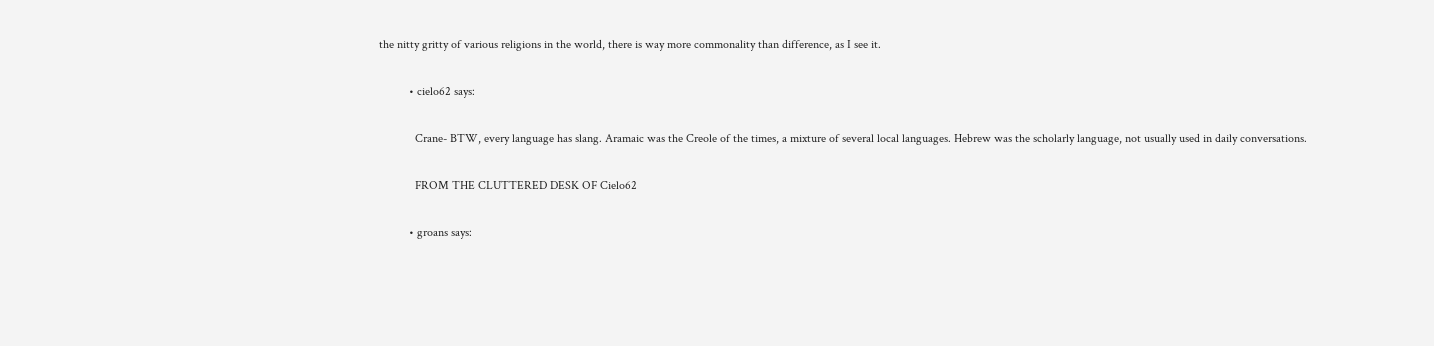the nitty gritty of various religions in the world, there is way more commonality than difference, as I see it.

          • cielo62 says:

            Crane- BTW, every language has slang. Aramaic was the Creole of the times, a mixture of several local languages. Hebrew was the scholarly language, not usually used in daily conversations.

            FROM THE CLUTTERED DESK OF Cielo62

          • groans says: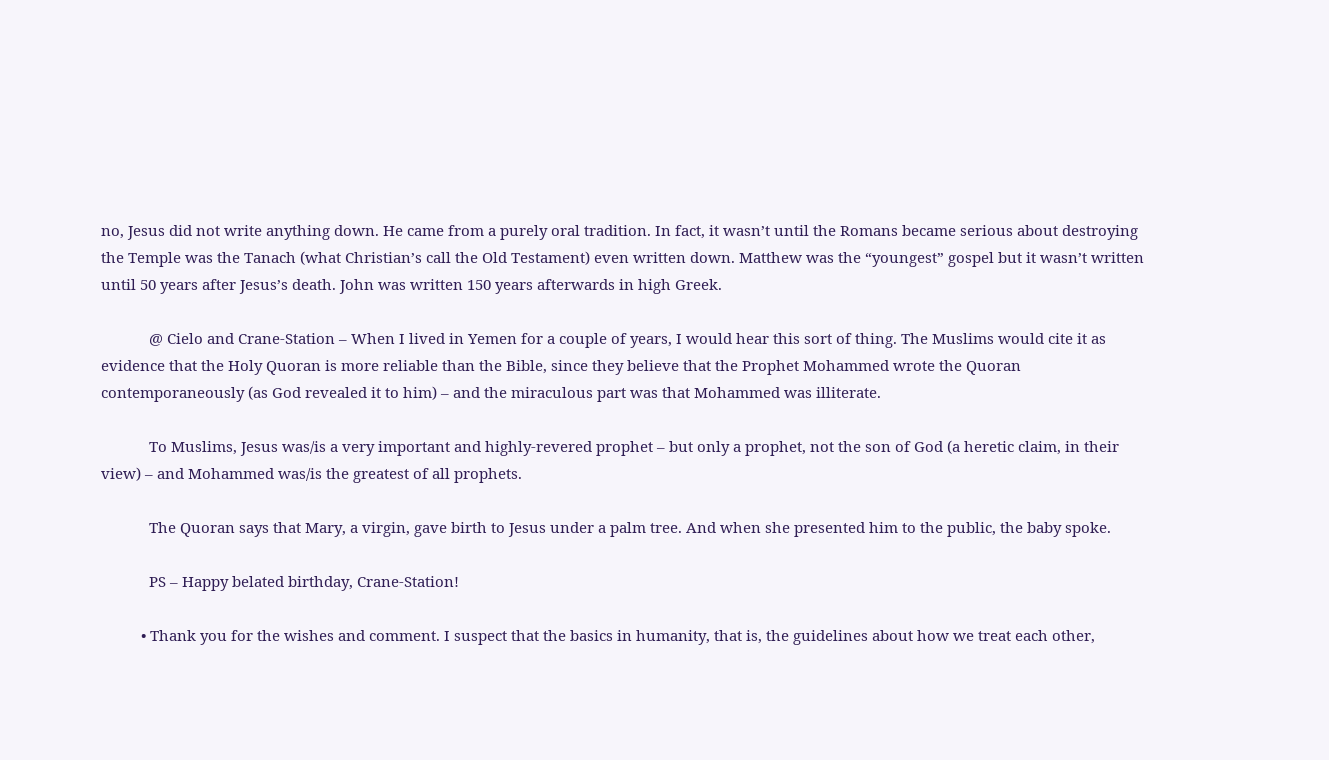no, Jesus did not write anything down. He came from a purely oral tradition. In fact, it wasn’t until the Romans became serious about destroying the Temple was the Tanach (what Christian’s call the Old Testament) even written down. Matthew was the “youngest” gospel but it wasn’t written until 50 years after Jesus’s death. John was written 150 years afterwards in high Greek.

            @ Cielo and Crane-Station – When I lived in Yemen for a couple of years, I would hear this sort of thing. The Muslims would cite it as evidence that the Holy Quoran is more reliable than the Bible, since they believe that the Prophet Mohammed wrote the Quoran contemporaneously (as God revealed it to him) – and the miraculous part was that Mohammed was illiterate.

            To Muslims, Jesus was/is a very important and highly-revered prophet – but only a prophet, not the son of God (a heretic claim, in their view) – and Mohammed was/is the greatest of all prophets.

            The Quoran says that Mary, a virgin, gave birth to Jesus under a palm tree. And when she presented him to the public, the baby spoke.

            PS – Happy belated birthday, Crane-Station!

          • Thank you for the wishes and comment. I suspect that the basics in humanity, that is, the guidelines about how we treat each other,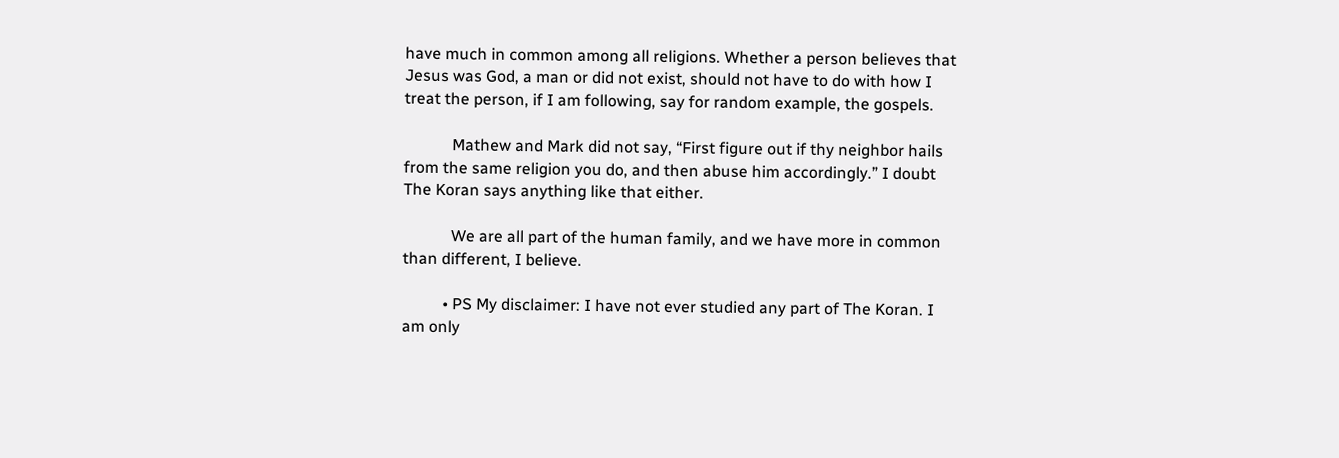have much in common among all religions. Whether a person believes that Jesus was God, a man or did not exist, should not have to do with how I treat the person, if I am following, say for random example, the gospels.

            Mathew and Mark did not say, “First figure out if thy neighbor hails from the same religion you do, and then abuse him accordingly.” I doubt The Koran says anything like that either.

            We are all part of the human family, and we have more in common than different, I believe.

          • PS My disclaimer: I have not ever studied any part of The Koran. I am only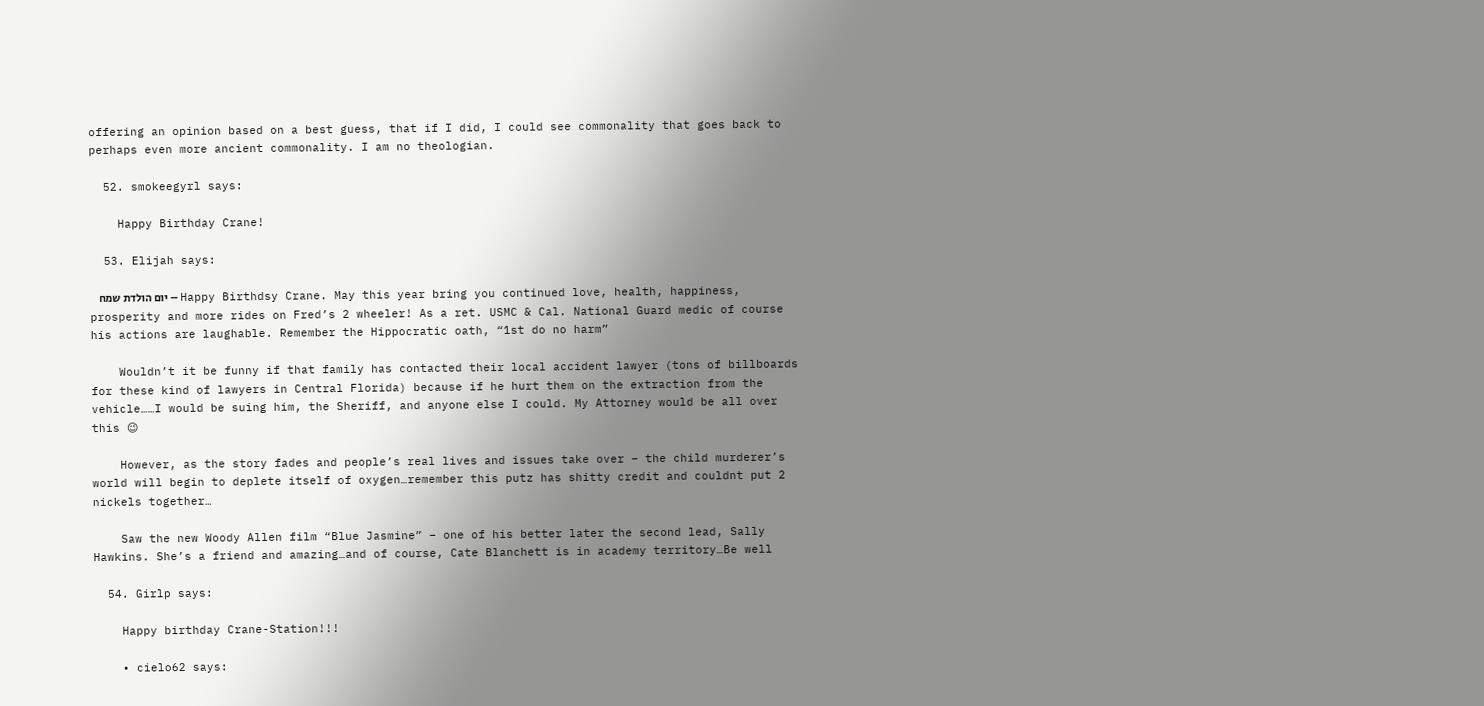offering an opinion based on a best guess, that if I did, I could see commonality that goes back to perhaps even more ancient commonality. I am no theologian.

  52. smokeegyrl says:

    Happy Birthday Crane!

  53. Elijah says:

    יום הולדת שמח – Happy Birthdsy Crane. May this year bring you continued love, health, happiness, prosperity and more rides on Fred’s 2 wheeler! As a ret. USMC & Cal. National Guard medic of course his actions are laughable. Remember the Hippocratic oath, “1st do no harm”

    Wouldn’t it be funny if that family has contacted their local accident lawyer (tons of billboards for these kind of lawyers in Central Florida) because if he hurt them on the extraction from the vehicle……I would be suing him, the Sheriff, and anyone else I could. My Attorney would be all over this 😉

    However, as the story fades and people’s real lives and issues take over – the child murderer’s world will begin to deplete itself of oxygen…remember this putz has shitty credit and couldnt put 2 nickels together…

    Saw the new Woody Allen film “Blue Jasmine” – one of his better later the second lead, Sally Hawkins. She’s a friend and amazing…and of course, Cate Blanchett is in academy territory…Be well

  54. Girlp says:

    Happy birthday Crane-Station!!!

    • cielo62 says: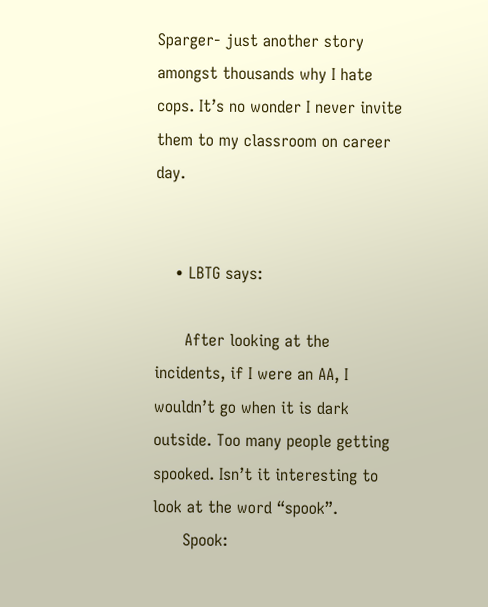Sparger- just another story amongst thousands why I hate cops. It’s no wonder I never invite them to my classroom on career day.


    • LBTG says:

      After looking at the incidents, if I were an AA, I wouldn’t go when it is dark outside. Too many people getting spooked. Isn’t it interesting to look at the word “spook”.
      Spook: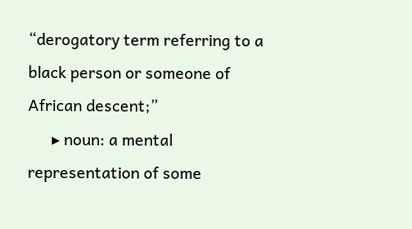“derogatory term referring to a black person or someone of African descent;”
      ▸ noun: a mental representation of some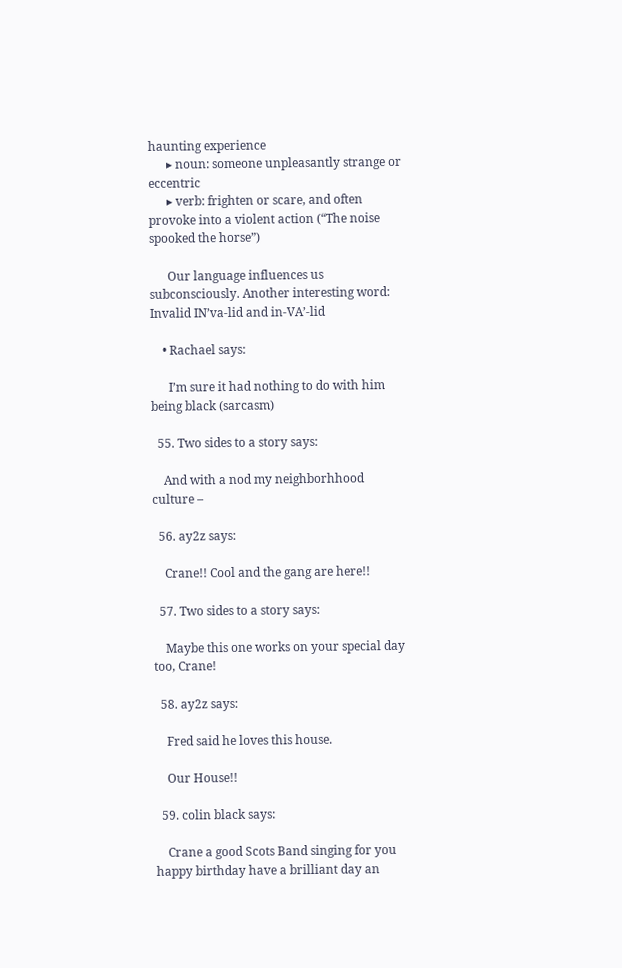haunting experience
      ▸ noun: someone unpleasantly strange or eccentric
      ▸ verb: frighten or scare, and often provoke into a violent action (“The noise spooked the horse”)

      Our language influences us subconsciously. Another interesting word: Invalid IN’va-lid and in-VA’-lid

    • Rachael says:

      I’m sure it had nothing to do with him being black (sarcasm)

  55. Two sides to a story says:

    And with a nod my neighborhhood culture –

  56. ay2z says:

    Crane!! Cool and the gang are here!!

  57. Two sides to a story says:

    Maybe this one works on your special day too, Crane!

  58. ay2z says:

    Fred said he loves this house.

    Our House!!

  59. colin black says:

    Crane a good Scots Band singing for you happy birthday have a brilliant day an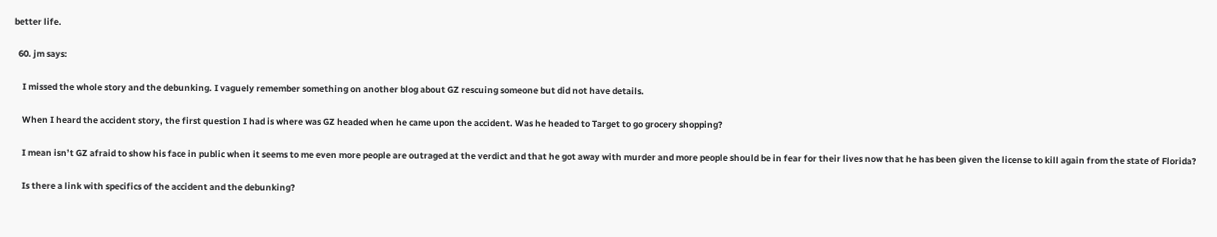better life.

  60. jm says:

    I missed the whole story and the debunking. I vaguely remember something on another blog about GZ rescuing someone but did not have details.

    When I heard the accident story, the first question I had is where was GZ headed when he came upon the accident. Was he headed to Target to go grocery shopping?

    I mean isn’t GZ afraid to show his face in public when it seems to me even more people are outraged at the verdict and that he got away with murder and more people should be in fear for their lives now that he has been given the license to kill again from the state of Florida?

    Is there a link with specifics of the accident and the debunking?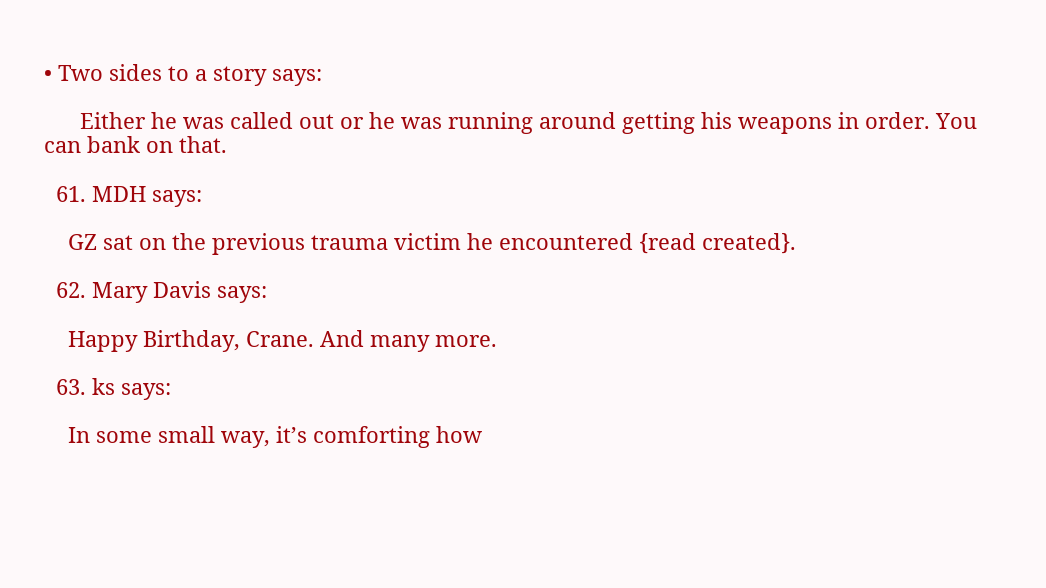• Two sides to a story says:

      Either he was called out or he was running around getting his weapons in order. You can bank on that.

  61. MDH says:

    GZ sat on the previous trauma victim he encountered {read created}.

  62. Mary Davis says:

    Happy Birthday, Crane. And many more.

  63. ks says:

    In some small way, it’s comforting how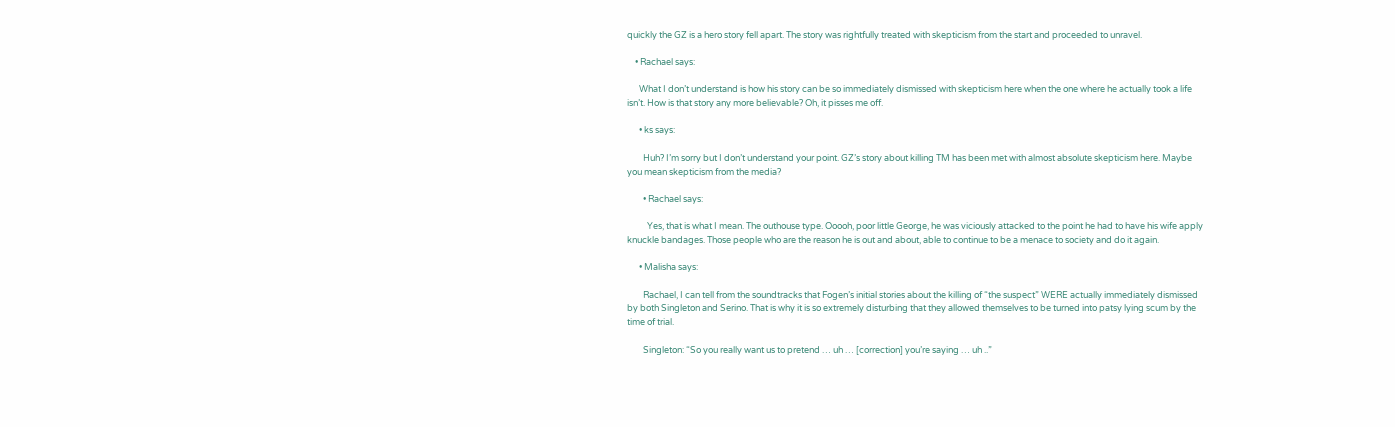quickly the GZ is a hero story fell apart. The story was rightfully treated with skepticism from the start and proceeded to unravel.

    • Rachael says:

      What I don’t understand is how his story can be so immediately dismissed with skepticism here when the one where he actually took a life isn’t. How is that story any more believable? Oh, it pisses me off.

      • ks says:

        Huh? I’m sorry but I don’t understand your point. GZ’s story about killing TM has been met with almost absolute skepticism here. Maybe you mean skepticism from the media?

        • Rachael says:

          Yes, that is what I mean. The outhouse type. Ooooh, poor little George, he was viciously attacked to the point he had to have his wife apply knuckle bandages. Those people who are the reason he is out and about, able to continue to be a menace to society and do it again.

      • Malisha says:

        Rachael, I can tell from the soundtracks that Fogen’s initial stories about the killing of “the suspect” WERE actually immediately dismissed by both Singleton and Serino. That is why it is so extremely disturbing that they allowed themselves to be turned into patsy lying scum by the time of trial.

        Singleton: “So you really want us to pretend … uh … [correction] you’re saying … uh ..”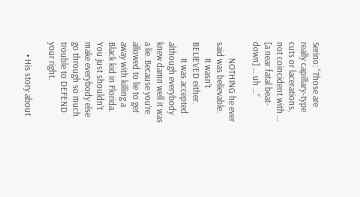Serino: “Those are really capillary-type cuts or lacerations, not coincident with … [a near fatal beat-down] … uh …”

        NOTHING he ever said was believable.
        It wasn’t BELIEVED either.
        It was accepted although everybody knew damn well it was a lie. Because you’re allowed to lie to get away with killing a Black kid in Florida. You just shouldn’t make everybody else go through so much trouble to DEFEND your right.

      • His story about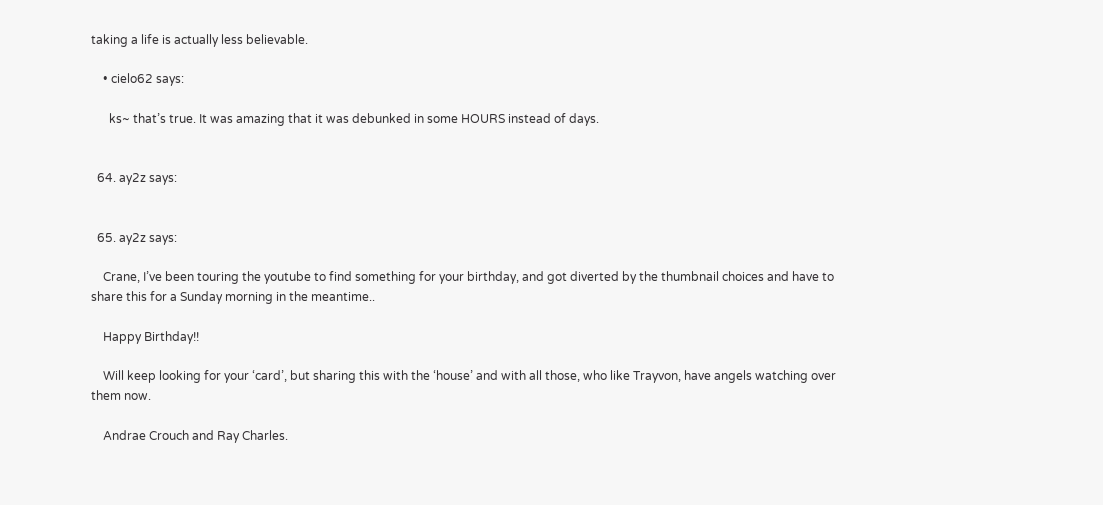taking a life is actually less believable.

    • cielo62 says:

      ks~ that’s true. It was amazing that it was debunked in some HOURS instead of days.


  64. ay2z says:


  65. ay2z says:

    Crane, I’ve been touring the youtube to find something for your birthday, and got diverted by the thumbnail choices and have to share this for a Sunday morning in the meantime..

    Happy Birthday!!

    Will keep looking for your ‘card’, but sharing this with the ‘house’ and with all those, who like Trayvon, have angels watching over them now.

    Andrae Crouch and Ray Charles.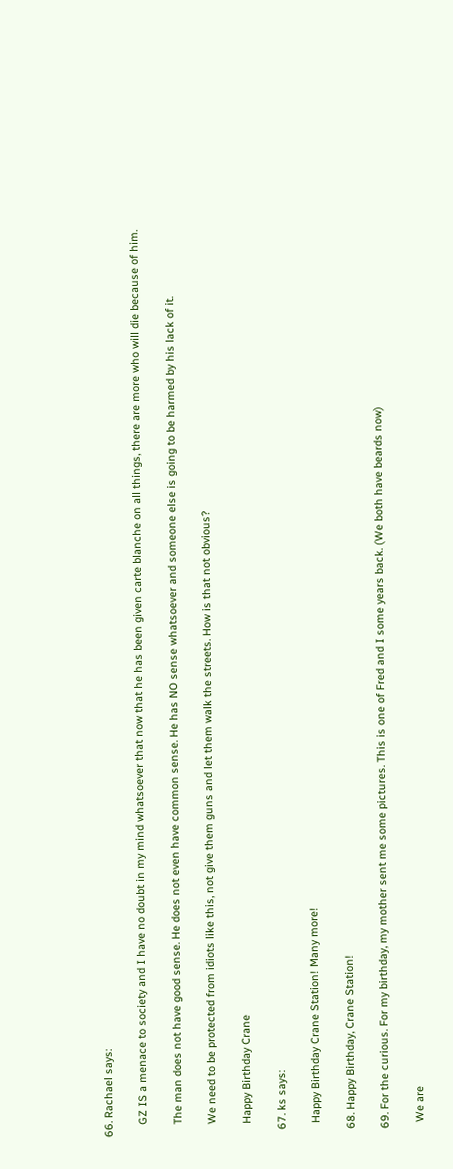66. Rachael says:

    GZ IS a menace to society and I have no doubt in my mind whatsoever that now that he has been given carte blanche on all things, there are more who will die because of him.

    The man does not have good sense. He does not even have common sense. He has NO sense whatsoever and someone else is going to be harmed by his lack of it.

    We need to be protected from idiots like this, not give them guns and let them walk the streets. How is that not obvious?

    Happy Birthday Crane

  67. ks says:

    Happy Birthday Crane Station! Many more!

  68. Happy Birthday, Crane Station!

  69. For the curious. For my birthday, my mother sent me some pictures. This is one of Fred and I some years back. (We both have beards now)

    We are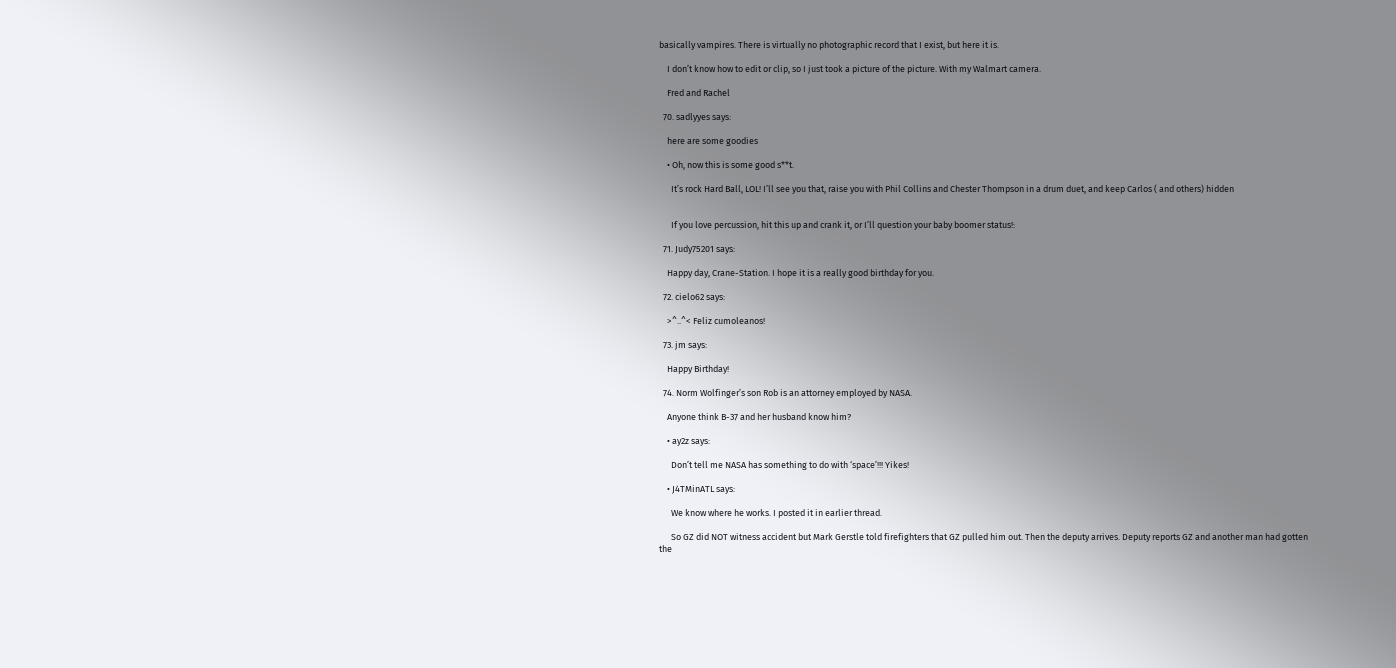basically vampires. There is virtually no photographic record that I exist, but here it is.

    I don’t know how to edit or clip, so I just took a picture of the picture. With my Walmart camera.

    Fred and Rachel

  70. sadlyyes says:

    here are some goodies

    • Oh, now this is some good s**t.

      It’s rock Hard Ball, LOL! I’ll see you that, raise you with Phil Collins and Chester Thompson in a drum duet, and keep Carlos ( and others) hidden


      If you love percussion, hit this up and crank it, or I’ll question your baby boomer status!:

  71. Judy75201 says:

    Happy day, Crane-Station. I hope it is a really good birthday for you.

  72. cielo62 says:

    >^..^< Feliz cumoleanos!

  73. jm says:

    Happy Birthday!

  74. Norm Wolfinger’s son Rob is an attorney employed by NASA.

    Anyone think B-37 and her husband know him?

    • ay2z says:

      Don’t tell me NASA has something to do with ‘space’!!! Yikes!

    • J4TMinATL says:

      We know where he works. I posted it in earlier thread.

      So GZ did NOT witness accident but Mark Gerstle told firefighters that GZ pulled him out. Then the deputy arrives. Deputy reports GZ and another man had gotten the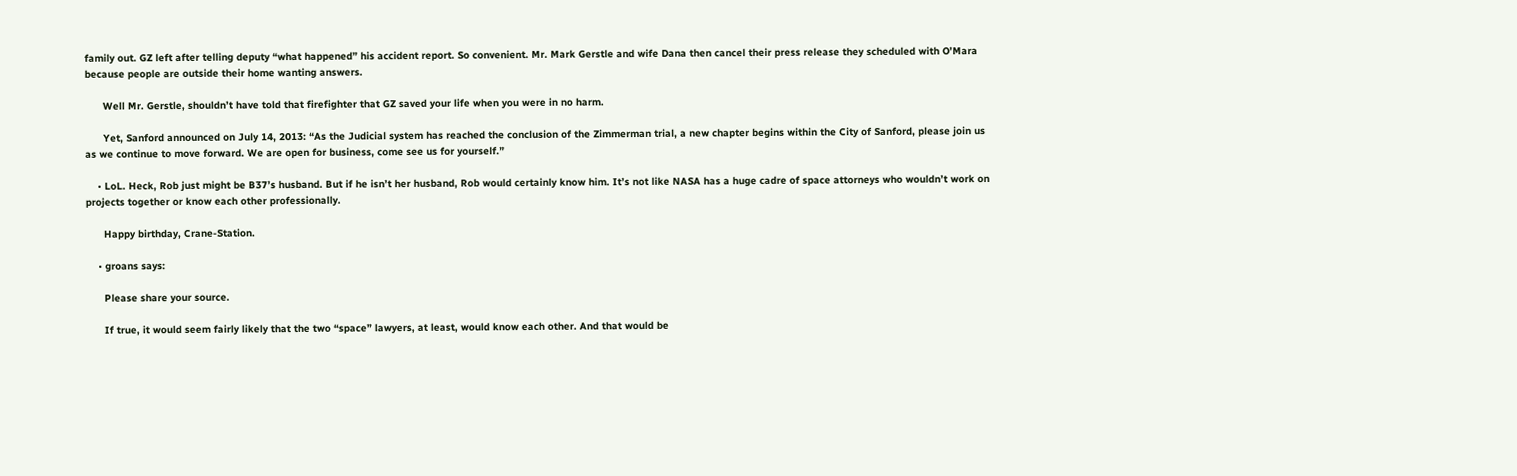family out. GZ left after telling deputy “what happened” his accident report. So convenient. Mr. Mark Gerstle and wife Dana then cancel their press release they scheduled with O’Mara because people are outside their home wanting answers.

      Well Mr. Gerstle, shouldn’t have told that firefighter that GZ saved your life when you were in no harm.

      Yet, Sanford announced on July 14, 2013: “As the Judicial system has reached the conclusion of the Zimmerman trial, a new chapter begins within the City of Sanford, please join us as we continue to move forward. We are open for business, come see us for yourself.”

    • LoL. Heck, Rob just might be B37’s husband. But if he isn’t her husband, Rob would certainly know him. It’s not like NASA has a huge cadre of space attorneys who wouldn’t work on projects together or know each other professionally.

      Happy birthday, Crane-Station.

    • groans says:

      Please share your source.

      If true, it would seem fairly likely that the two “space” lawyers, at least, would know each other. And that would be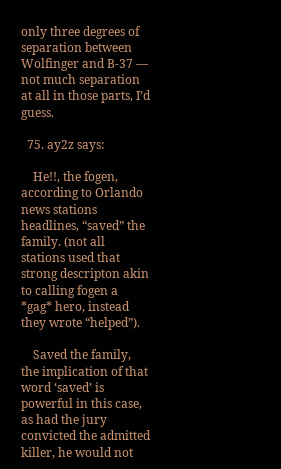only three degrees of separation between Wolfinger and B-37 — not much separation at all in those parts, I’d guess.

  75. ay2z says:

    He!!, the fogen, according to Orlando news stations headlines, “saved” the family. (not all stations used that strong descripton akin to calling fogen a *gag* hero, instead they wrote “helped”).

    Saved the family, the implication of that word ‘saved’ is powerful in this case, as had the jury convicted the admitted killer, he would not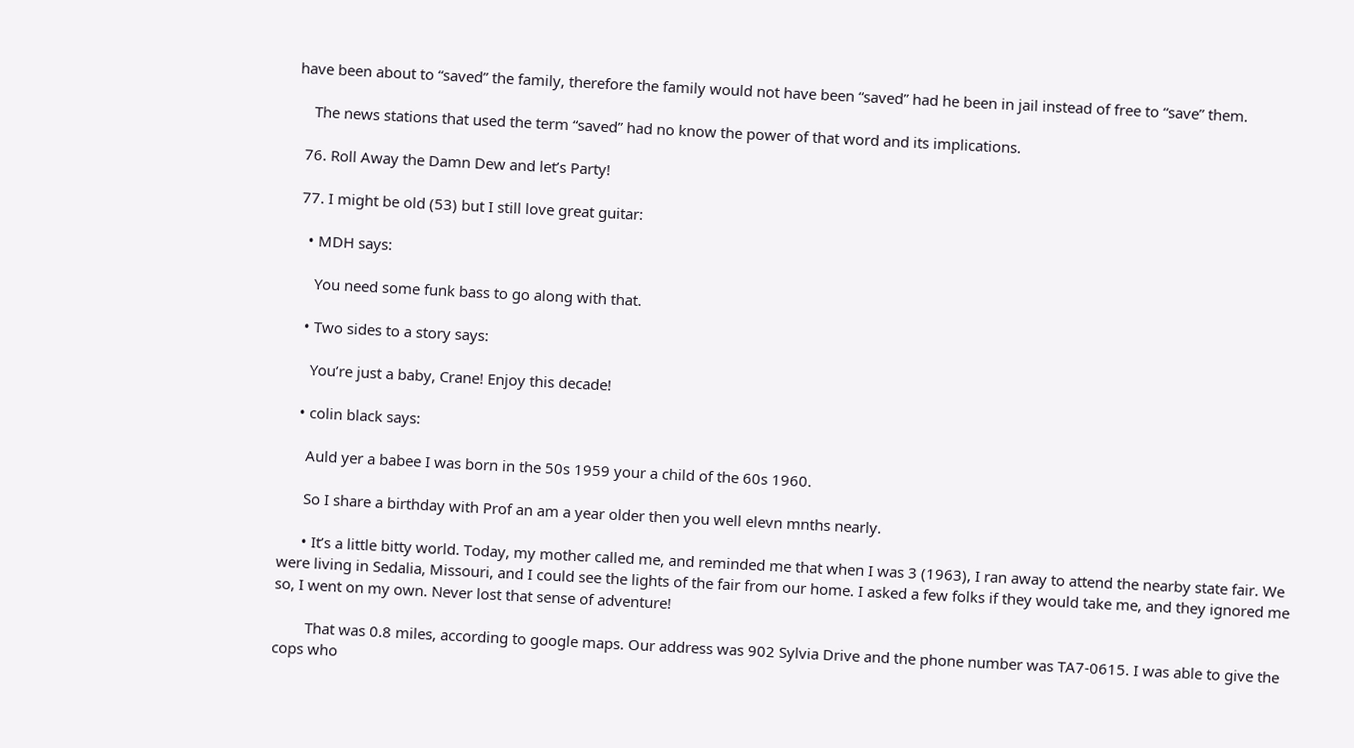have been about to “saved” the family, therefore the family would not have been “saved” had he been in jail instead of free to “save” them.

    The news stations that used the term “saved” had no know the power of that word and its implications.

  76. Roll Away the Damn Dew and let’s Party!

  77. I might be old (53) but I still love great guitar:

    • MDH says:

      You need some funk bass to go along with that.

    • Two sides to a story says:

      You’re just a baby, Crane! Enjoy this decade!

    • colin black says:

      Auld yer a babee I was born in the 50s 1959 your a child of the 60s 1960.

      So I share a birthday with Prof an am a year older then you well elevn mnths nearly.

      • It’s a little bitty world. Today, my mother called me, and reminded me that when I was 3 (1963), I ran away to attend the nearby state fair. We were living in Sedalia, Missouri, and I could see the lights of the fair from our home. I asked a few folks if they would take me, and they ignored me so, I went on my own. Never lost that sense of adventure!

        That was 0.8 miles, according to google maps. Our address was 902 Sylvia Drive and the phone number was TA7-0615. I was able to give the cops who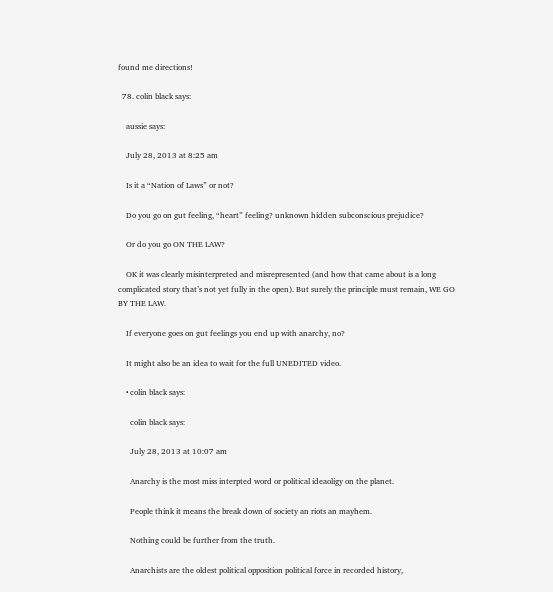found me directions!

  78. colin black says:

    aussie says:

    July 28, 2013 at 8:25 am

    Is it a “Nation of Laws” or not?

    Do you go on gut feeling, “heart” feeling? unknown hidden subconscious prejudice?

    Or do you go ON THE LAW?

    OK it was clearly misinterpreted and misrepresented (and how that came about is a long complicated story that’s not yet fully in the open). But surely the principle must remain, WE GO BY THE LAW.

    If everyone goes on gut feelings you end up with anarchy, no?

    It might also be an idea to wait for the full UNEDITED video.

    • colin black says:

      colin black says:

      July 28, 2013 at 10:07 am

      Anarchy is the most miss interpted word or political ideaoligy on the planet.

      People think it means the break down of society an riots an mayhem.

      Nothing could be further from the truth.

      Anarchists are the oldest political opposition political force in recorded history,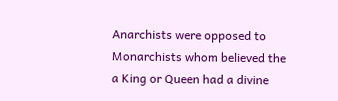Anarchists were opposed to Monarchists whom believed the a King or Queen had a divine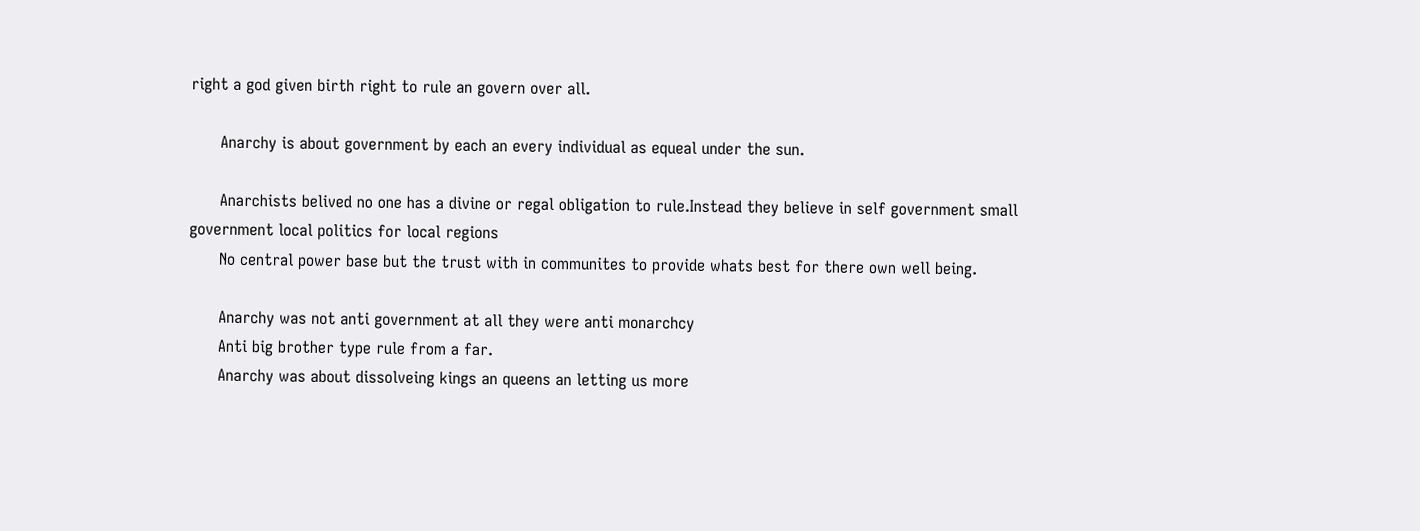right a god given birth right to rule an govern over all.

      Anarchy is about government by each an every individual as equeal under the sun.

      Anarchists belived no one has a divine or regal obligation to rule.Instead they believe in self government small government local politics for local regions
      No central power base but the trust with in communites to provide whats best for there own well being.

      Anarchy was not anti government at all they were anti monarchcy
      Anti big brother type rule from a far.
      Anarchy was about dissolveing kings an queens an letting us more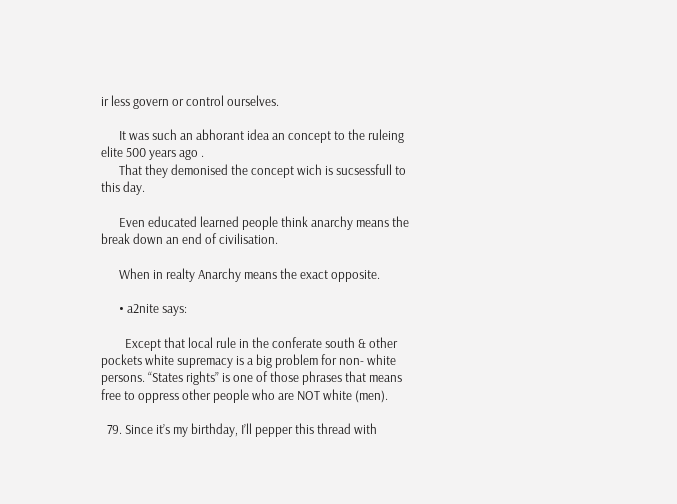ir less govern or control ourselves.

      It was such an abhorant idea an concept to the ruleing elite 500 years ago .
      That they demonised the concept wich is sucsessfull to this day.

      Even educated learned people think anarchy means the break down an end of civilisation.

      When in realty Anarchy means the exact opposite.

      • a2nite says:

        Except that local rule in the conferate south & other pockets white supremacy is a big problem for non- white persons. “States rights” is one of those phrases that means free to oppress other people who are NOT white (men).

  79. Since it’s my birthday, I’ll pepper this thread with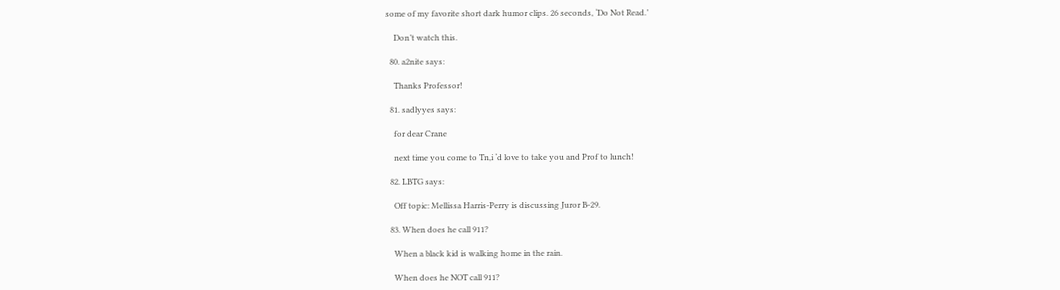some of my favorite short dark humor clips. 26 seconds, ‘Do Not Read.’

    Don’t watch this.

  80. a2nite says:

    Thanks Professor!

  81. sadlyyes says:

    for dear Crane

    next time you come to Tn,i ‘d love to take you and Prof to lunch!

  82. LBTG says:

    Off topic: Mellissa Harris-Perry is discussing Juror B-29.

  83. When does he call 911?

    When a black kid is walking home in the rain.

    When does he NOT call 911?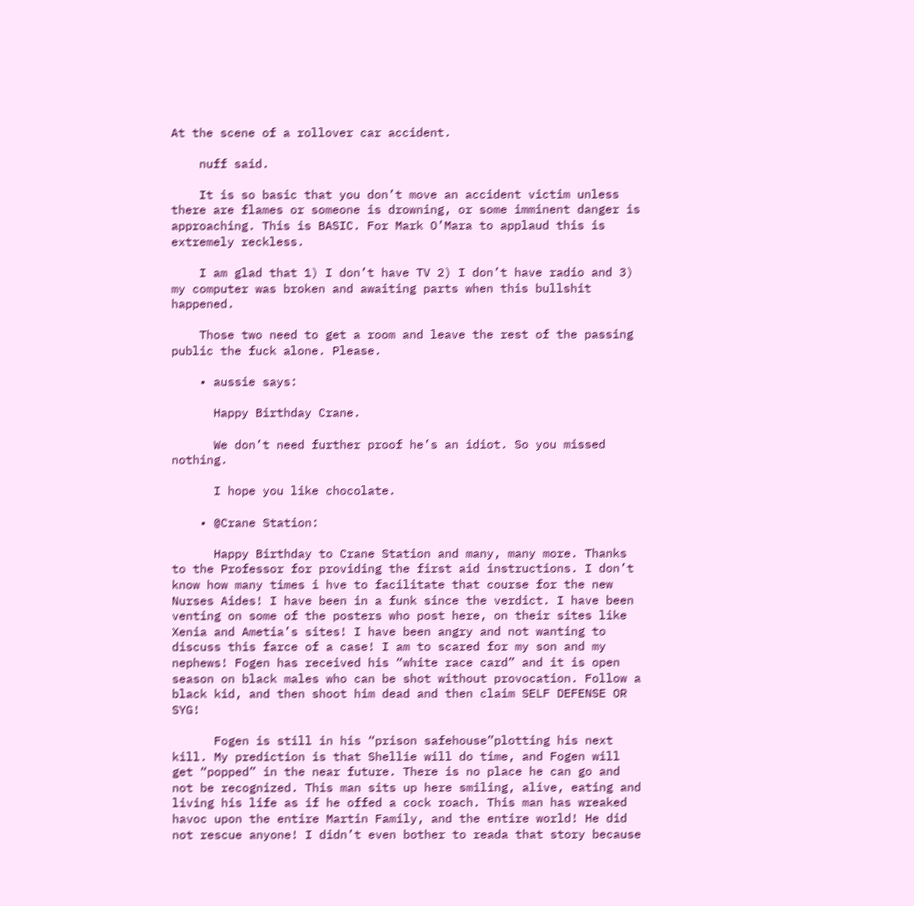At the scene of a rollover car accident.

    nuff said.

    It is so basic that you don’t move an accident victim unless there are flames or someone is drowning, or some imminent danger is approaching. This is BASIC. For Mark O’Mara to applaud this is extremely reckless.

    I am glad that 1) I don’t have TV 2) I don’t have radio and 3) my computer was broken and awaiting parts when this bullshit happened.

    Those two need to get a room and leave the rest of the passing public the fuck alone. Please.

    • aussie says:

      Happy Birthday Crane.

      We don’t need further proof he’s an idiot. So you missed nothing.

      I hope you like chocolate.

    • @Crane Station:

      Happy Birthday to Crane Station and many, many more. Thanks to the Professor for providing the first aid instructions. I don’t know how many times i hve to facilitate that course for the new Nurses Aides! I have been in a funk since the verdict. I have been venting on some of the posters who post here, on their sites like Xenia and Ametia’s sites! I have been angry and not wanting to discuss this farce of a case! I am to scared for my son and my nephews! Fogen has received his “white race card” and it is open season on black males who can be shot without provocation. Follow a black kid, and then shoot him dead and then claim SELF DEFENSE OR SYG!

      Fogen is still in his “prison safehouse”plotting his next kill. My prediction is that Shellie will do time, and Fogen will get “popped” in the near future. There is no place he can go and not be recognized. This man sits up here smiling, alive, eating and living his life as if he offed a cock roach. This man has wreaked havoc upon the entire Martin Family, and the entire world! He did not rescue anyone! I didn’t even bother to reada that story because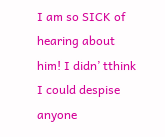I am so SICK of hearing about him! I didn’ tthink I could despise anyone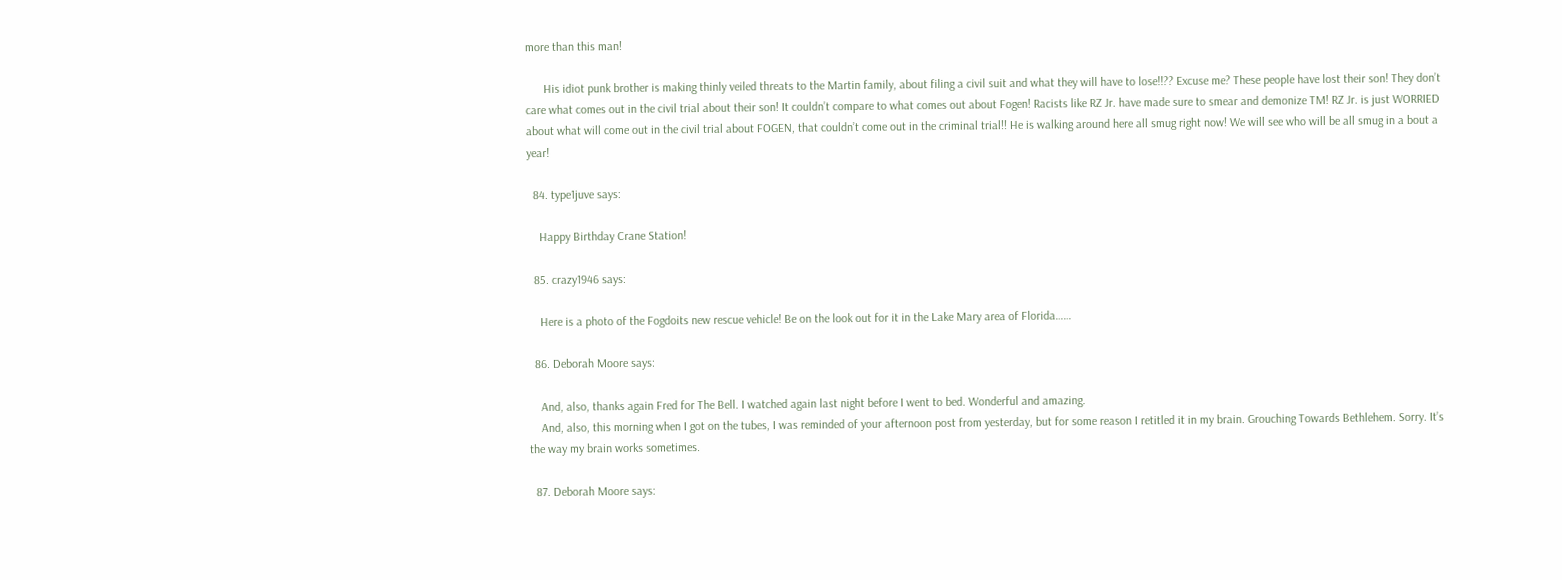more than this man!

      His idiot punk brother is making thinly veiled threats to the Martin family, about filing a civil suit and what they will have to lose!!?? Excuse me? These people have lost their son! They don’t care what comes out in the civil trial about their son! It couldn’t compare to what comes out about Fogen! Racists like RZ Jr. have made sure to smear and demonize TM! RZ Jr. is just WORRIED about what will come out in the civil trial about FOGEN, that couldn’t come out in the criminal trial!! He is walking around here all smug right now! We will see who will be all smug in a bout a year!

  84. type1juve says:

    Happy Birthday Crane Station!

  85. crazy1946 says:

    Here is a photo of the Fogdoits new rescue vehicle! Be on the look out for it in the Lake Mary area of Florida……

  86. Deborah Moore says:

    And, also, thanks again Fred for The Bell. I watched again last night before I went to bed. Wonderful and amazing.
    And, also, this morning when I got on the tubes, I was reminded of your afternoon post from yesterday, but for some reason I retitled it in my brain. Grouching Towards Bethlehem. Sorry. It’s the way my brain works sometimes.

  87. Deborah Moore says: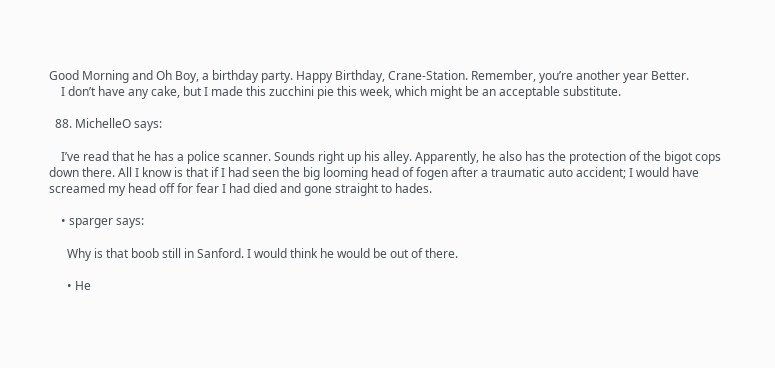Good Morning and Oh Boy, a birthday party. Happy Birthday, Crane-Station. Remember, you’re another year Better.
    I don’t have any cake, but I made this zucchini pie this week, which might be an acceptable substitute.

  88. MichelleO says:

    I’ve read that he has a police scanner. Sounds right up his alley. Apparently, he also has the protection of the bigot cops down there. All I know is that if I had seen the big looming head of fogen after a traumatic auto accident; I would have screamed my head off for fear I had died and gone straight to hades.

    • sparger says:

      Why is that boob still in Sanford. I would think he would be out of there.

      • He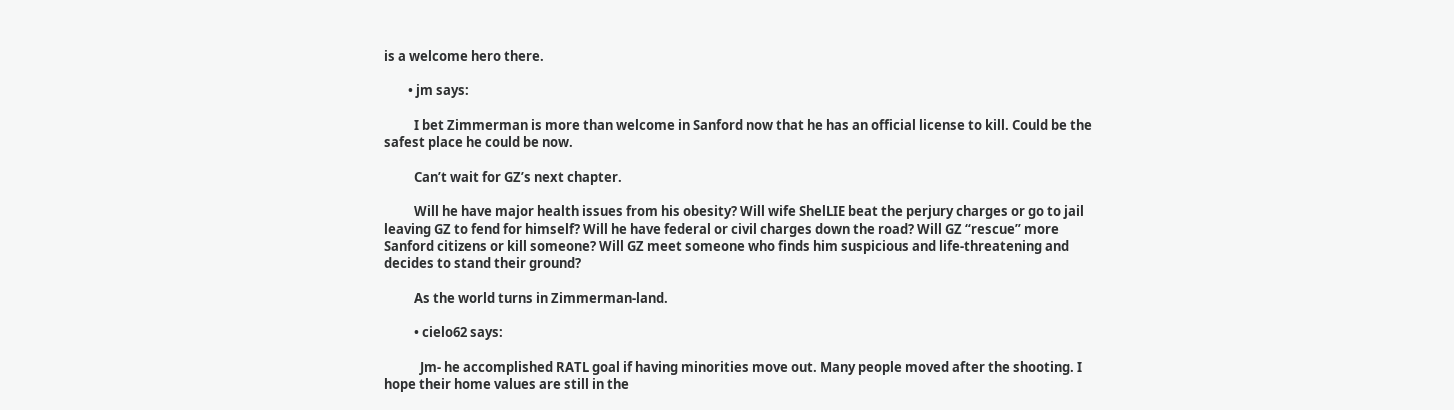is a welcome hero there.

        • jm says:

          I bet Zimmerman is more than welcome in Sanford now that he has an official license to kill. Could be the safest place he could be now.

          Can’t wait for GZ’s next chapter.

          Will he have major health issues from his obesity? Will wife ShelLIE beat the perjury charges or go to jail leaving GZ to fend for himself? Will he have federal or civil charges down the road? Will GZ “rescue” more Sanford citizens or kill someone? Will GZ meet someone who finds him suspicious and life-threatening and decides to stand their ground?

          As the world turns in Zimmerman-land.

          • cielo62 says:

            Jm- he accomplished RATL goal if having minorities move out. Many people moved after the shooting. I hope their home values are still in the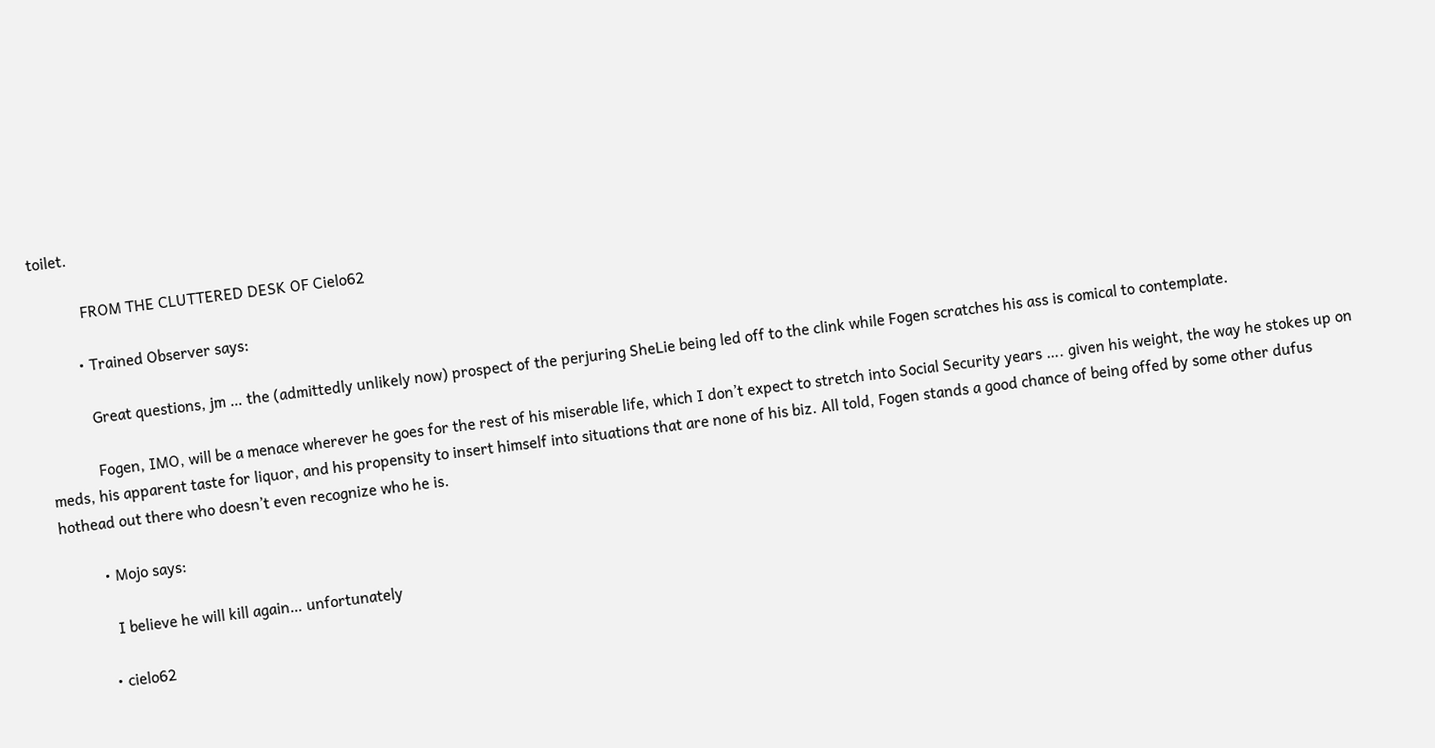toilet.

            FROM THE CLUTTERED DESK OF Cielo62

          • Trained Observer says:

            Great questions, jm … the (admittedly unlikely now) prospect of the perjuring SheLie being led off to the clink while Fogen scratches his ass is comical to contemplate.

            Fogen, IMO, will be a menace wherever he goes for the rest of his miserable life, which I don’t expect to stretch into Social Security years …. given his weight, the way he stokes up on meds, his apparent taste for liquor, and his propensity to insert himself into situations that are none of his biz. All told, Fogen stands a good chance of being offed by some other dufus hothead out there who doesn’t even recognize who he is.

          • Mojo says:

            I believe he will kill again… unfortunately

          • cielo62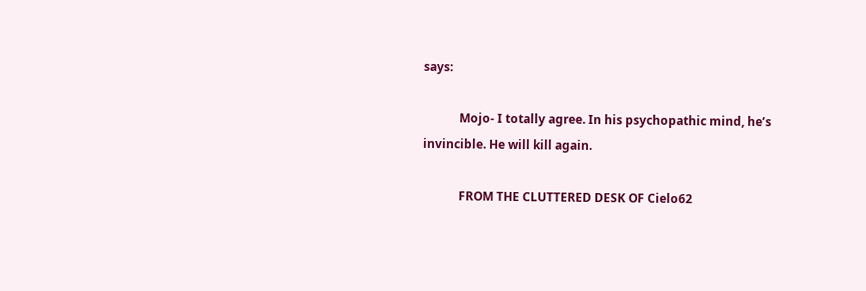says:

            Mojo- I totally agree. In his psychopathic mind, he’s invincible. He will kill again.

            FROM THE CLUTTERED DESK OF Cielo62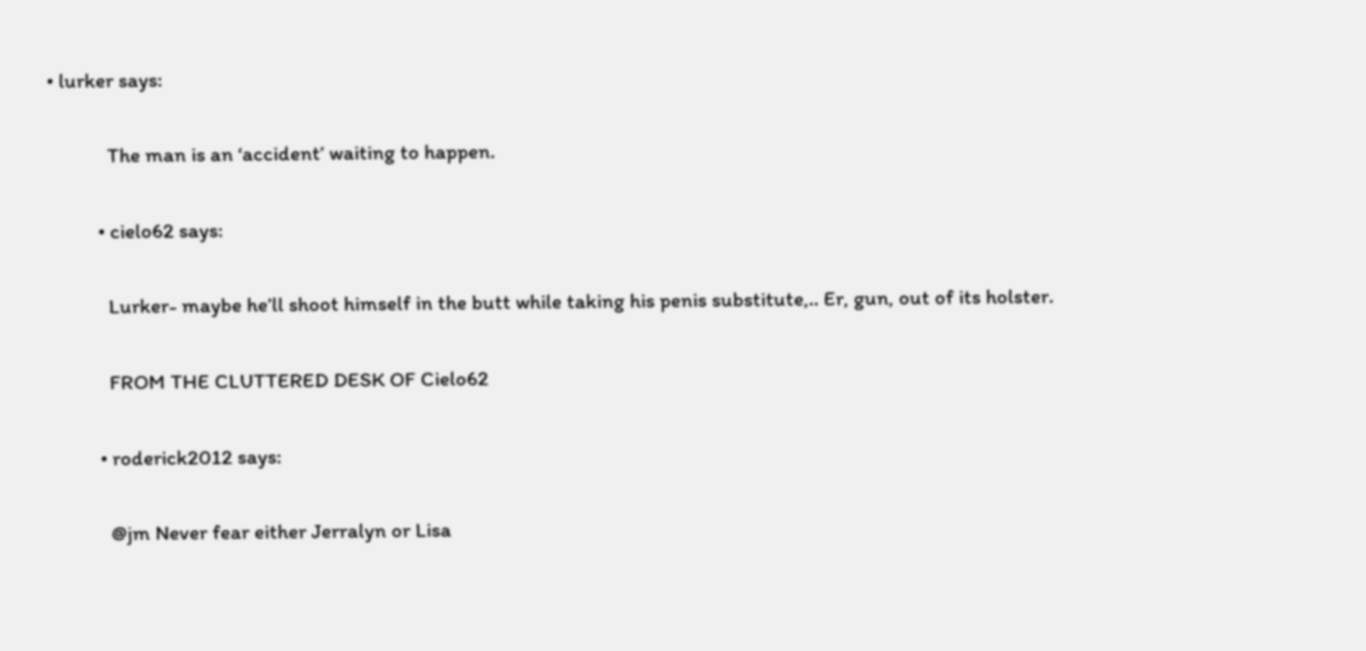• lurker says:

            The man is an ‘accident’ waiting to happen.

          • cielo62 says:

            Lurker- maybe he’ll shoot himself in the butt while taking his penis substitute,.. Er, gun, out of its holster.

            FROM THE CLUTTERED DESK OF Cielo62

          • roderick2012 says:

            @jm Never fear either Jerralyn or Lisa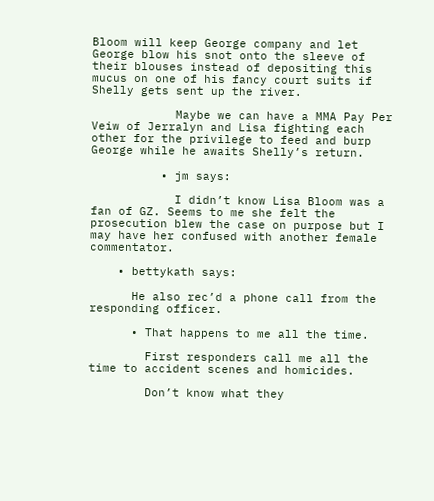Bloom will keep George company and let George blow his snot onto the sleeve of their blouses instead of depositing this mucus on one of his fancy court suits if Shelly gets sent up the river.

            Maybe we can have a MMA Pay Per Veiw of Jerralyn and Lisa fighting each other for the privilege to feed and burp George while he awaits Shelly’s return.

          • jm says:

            I didn’t know Lisa Bloom was a fan of GZ. Seems to me she felt the prosecution blew the case on purpose but I may have her confused with another female commentator.

    • bettykath says:

      He also rec’d a phone call from the responding officer.

      • That happens to me all the time.

        First responders call me all the time to accident scenes and homicides.

        Don’t know what they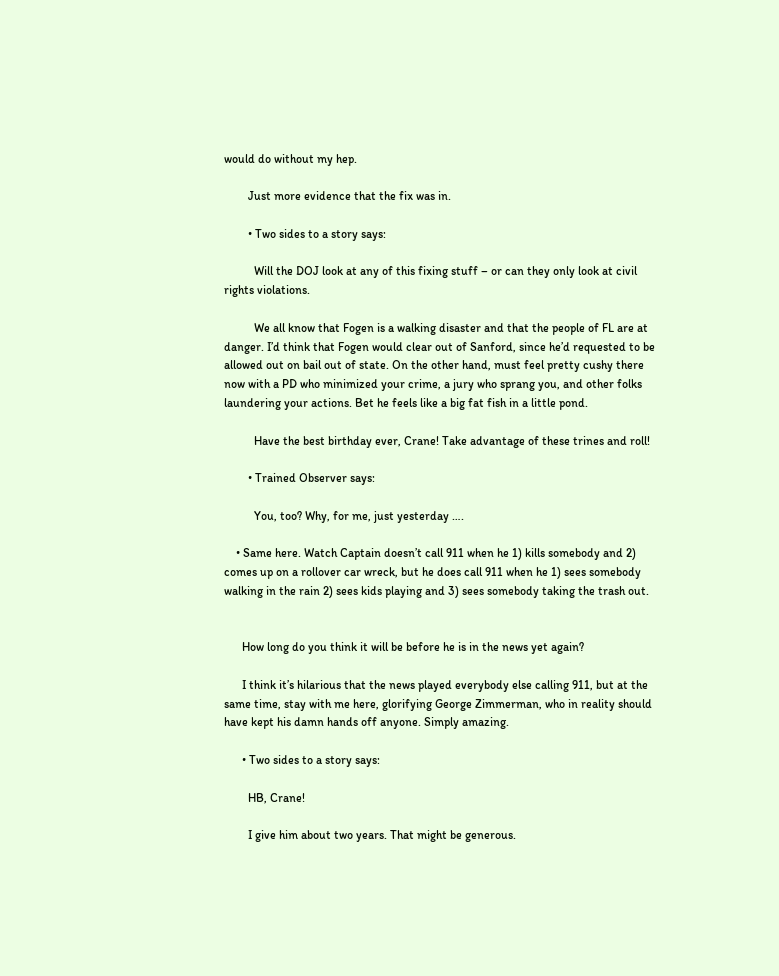would do without my hep.

        Just more evidence that the fix was in.

        • Two sides to a story says:

          Will the DOJ look at any of this fixing stuff – or can they only look at civil rights violations.

          We all know that Fogen is a walking disaster and that the people of FL are at danger. I’d think that Fogen would clear out of Sanford, since he’d requested to be allowed out on bail out of state. On the other hand, must feel pretty cushy there now with a PD who minimized your crime, a jury who sprang you, and other folks laundering your actions. Bet he feels like a big fat fish in a little pond.

          Have the best birthday ever, Crane! Take advantage of these trines and roll!

        • Trained Observer says:

          You, too? Why, for me, just yesterday ….

    • Same here. Watch Captain doesn’t call 911 when he 1) kills somebody and 2) comes up on a rollover car wreck, but he does call 911 when he 1) sees somebody walking in the rain 2) sees kids playing and 3) sees somebody taking the trash out.


      How long do you think it will be before he is in the news yet again?

      I think it’s hilarious that the news played everybody else calling 911, but at the same time, stay with me here, glorifying George Zimmerman, who in reality should have kept his damn hands off anyone. Simply amazing.

      • Two sides to a story says:

        HB, Crane!

        I give him about two years. That might be generous.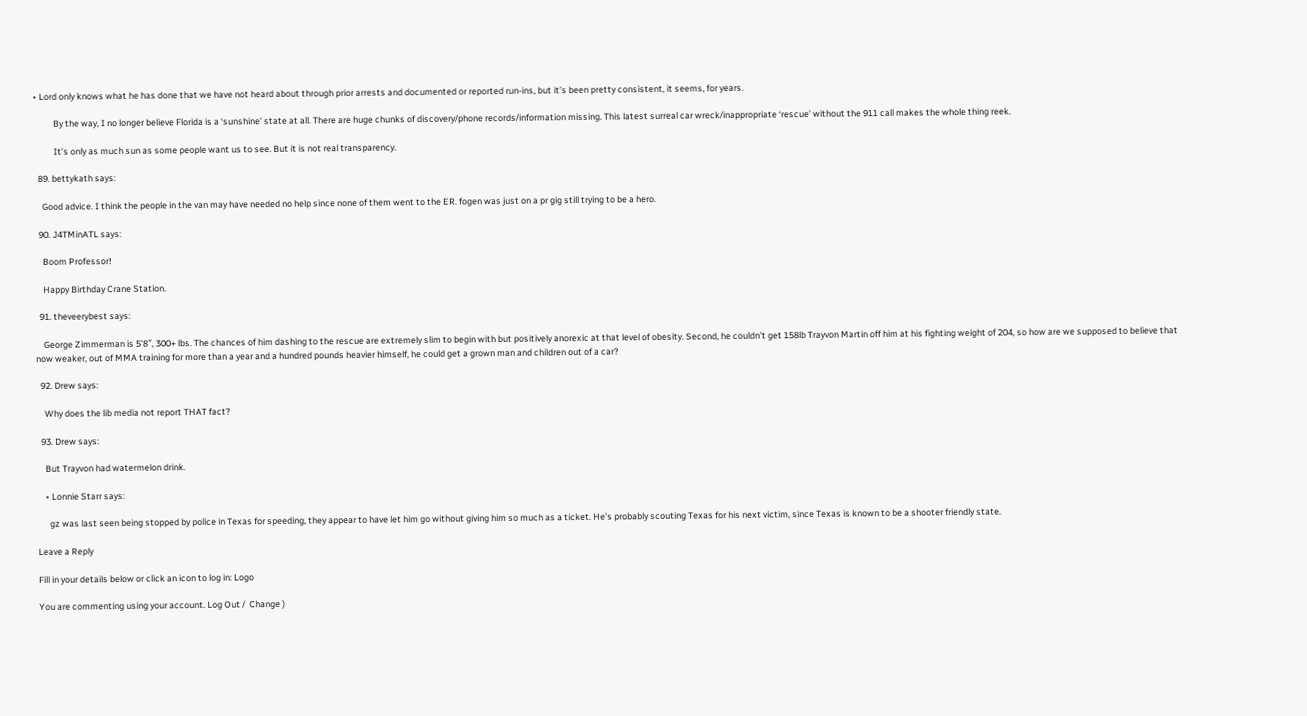• Lord only knows what he has done that we have not heard about through prior arrests and documented or reported run-ins, but it’s been pretty consistent, it seems, for years.

          By the way, I no longer believe Florida is a ‘sunshine’ state at all. There are huge chunks of discovery/phone records/information missing. This latest surreal car wreck/inappropriate ‘rescue’ without the 911 call makes the whole thing reek.

          It’s only as much sun as some people want us to see. But it is not real transparency.

  89. bettykath says:

    Good advice. I think the people in the van may have needed no help since none of them went to the ER. fogen was just on a pr gig still trying to be a hero.

  90. J4TMinATL says:

    Boom Professor!

    Happy Birthday Crane Station.

  91. theveerybest says:

    George Zimmerman is 5’8″, 300+ lbs. The chances of him dashing to the rescue are extremely slim to begin with but positively anorexic at that level of obesity. Second, he couldn’t get 158lb Trayvon Martin off him at his fighting weight of 204, so how are we supposed to believe that now weaker, out of MMA training for more than a year and a hundred pounds heavier himself, he could get a grown man and children out of a car?

  92. Drew says:

    Why does the lib media not report THAT fact?

  93. Drew says:

    But Trayvon had watermelon drink.

    • Lonnie Starr says:

      gz was last seen being stopped by police in Texas for speeding, they appear to have let him go without giving him so much as a ticket. He’s probably scouting Texas for his next victim, since Texas is known to be a shooter friendly state.

Leave a Reply

Fill in your details below or click an icon to log in: Logo

You are commenting using your account. Log Out /  Change )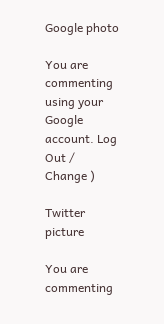Google photo

You are commenting using your Google account. Log Out /  Change )

Twitter picture

You are commenting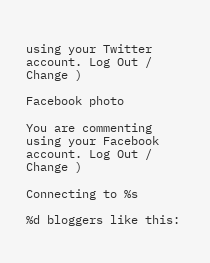using your Twitter account. Log Out /  Change )

Facebook photo

You are commenting using your Facebook account. Log Out /  Change )

Connecting to %s

%d bloggers like this: